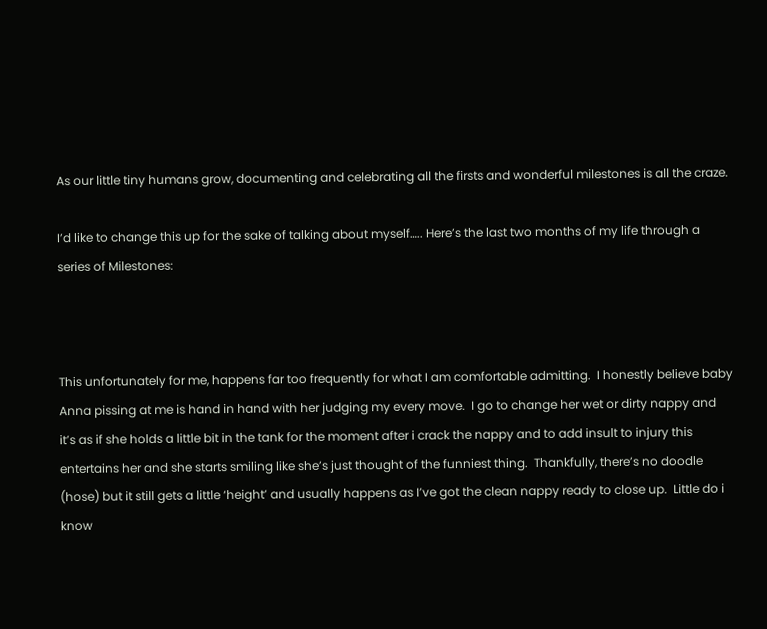As our little tiny humans grow, documenting and celebrating all the firsts and wonderful milestones is all the craze.

I’d like to change this up for the sake of talking about myself….. Here’s the last two months of my life through a series of Milestones:



This unfortunately for me, happens far too frequently for what I am comfortable admitting.  I honestly believe baby Anna pissing at me is hand in hand with her judging my every move.  I go to change her wet or dirty nappy and it’s as if she holds a little bit in the tank for the moment after i crack the nappy and to add insult to injury this entertains her and she starts smiling like she’s just thought of the funniest thing.  Thankfully, there’s no doodle (hose) but it still gets a little ‘height’ and usually happens as I’ve got the clean nappy ready to close up.  Little do i know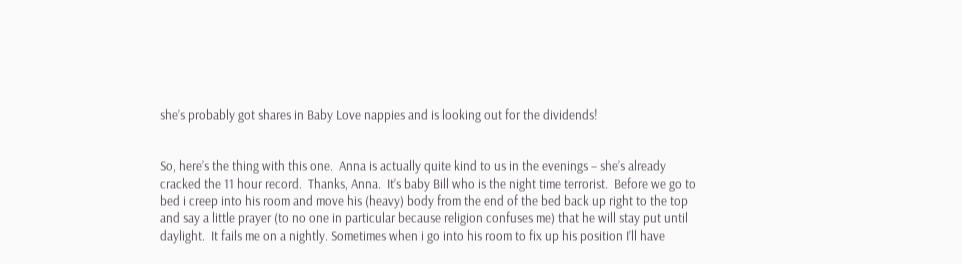she’s probably got shares in Baby Love nappies and is looking out for the dividends!


So, here’s the thing with this one.  Anna is actually quite kind to us in the evenings – she’s already cracked the 11 hour record.  Thanks, Anna.  It’s baby Bill who is the night time terrorist.  Before we go to bed i creep into his room and move his (heavy) body from the end of the bed back up right to the top and say a little prayer (to no one in particular because religion confuses me) that he will stay put until daylight.  It fails me on a nightly. Sometimes when i go into his room to fix up his position I’ll have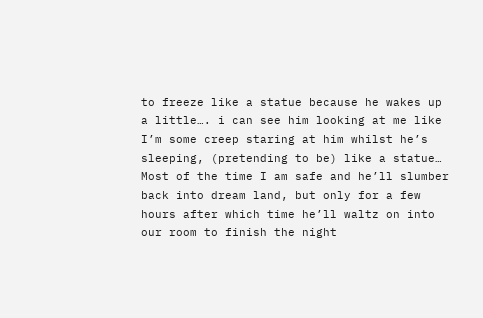to freeze like a statue because he wakes up a little…. i can see him looking at me like I’m some creep staring at him whilst he’s sleeping, (pretending to be) like a statue… Most of the time I am safe and he’ll slumber back into dream land, but only for a few hours after which time he’ll waltz on into our room to finish the night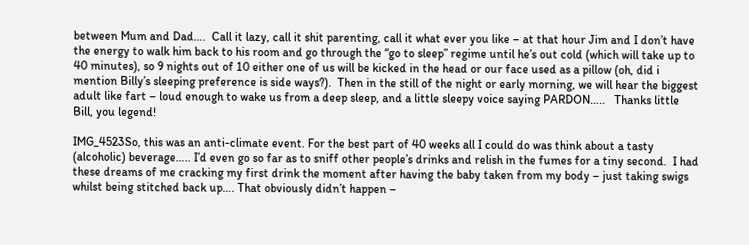between Mum and Dad….  Call it lazy, call it shit parenting, call it what ever you like – at that hour Jim and I don’t have the energy to walk him back to his room and go through the “go to sleep” regime until he’s out cold (which will take up to 40 minutes), so 9 nights out of 10 either one of us will be kicked in the head or our face used as a pillow (oh, did i mention Billy’s sleeping preference is side ways?).  Then in the still of the night or early morning, we will hear the biggest adult like fart – loud enough to wake us from a deep sleep, and a little sleepy voice saying PARDON…..   Thanks little Bill, you legend!

IMG_4523So, this was an anti-climate event. For the best part of 40 weeks all I could do was think about a tasty (alcoholic) beverage….. I’d even go so far as to sniff other people’s drinks and relish in the fumes for a tiny second.  I had these dreams of me cracking my first drink the moment after having the baby taken from my body – just taking swigs whilst being stitched back up…. That obviously didn’t happen –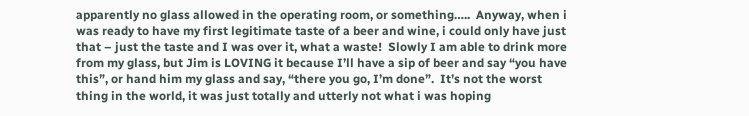apparently no glass allowed in the operating room, or something…..  Anyway, when i was ready to have my first legitimate taste of a beer and wine, i could only have just that – just the taste and I was over it, what a waste!  Slowly I am able to drink more from my glass, but Jim is LOVING it because I’ll have a sip of beer and say “you have this”, or hand him my glass and say, “there you go, I’m done”.  It’s not the worst thing in the world, it was just totally and utterly not what i was hoping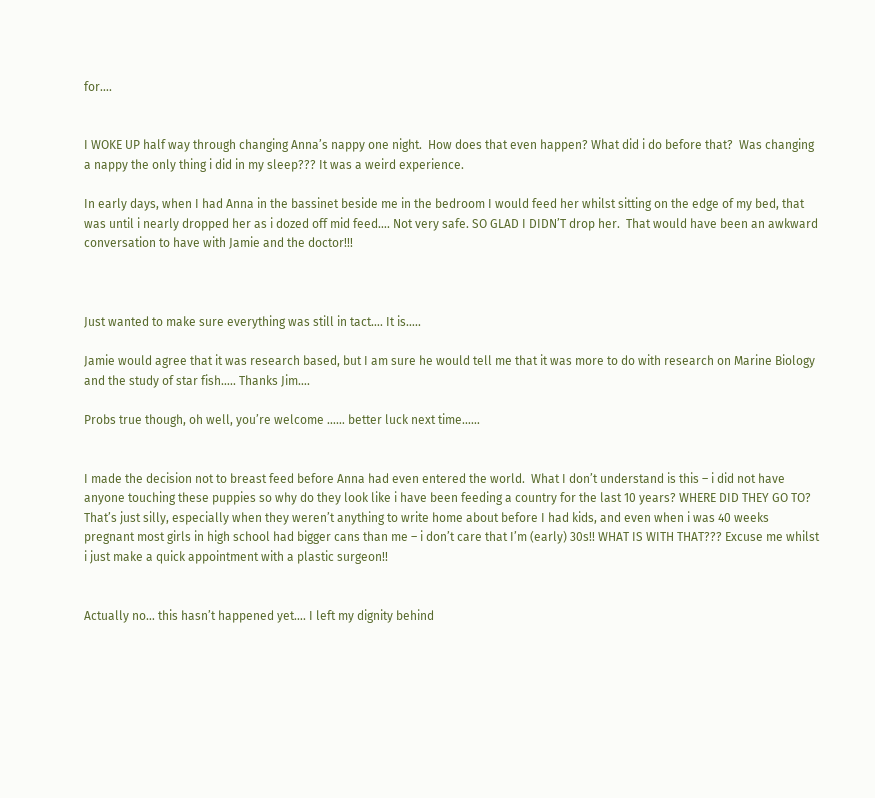for….


I WOKE UP half way through changing Anna’s nappy one night.  How does that even happen? What did i do before that?  Was changing a nappy the only thing i did in my sleep??? It was a weird experience.

In early days, when I had Anna in the bassinet beside me in the bedroom I would feed her whilst sitting on the edge of my bed, that was until i nearly dropped her as i dozed off mid feed…. Not very safe. SO GLAD I DIDN’T drop her.  That would have been an awkward conversation to have with Jamie and the doctor!!!



Just wanted to make sure everything was still in tact…. It is…..

Jamie would agree that it was research based, but I am sure he would tell me that it was more to do with research on Marine Biology and the study of star fish….. Thanks Jim….

Probs true though, oh well, you’re welcome …… better luck next time……


I made the decision not to breast feed before Anna had even entered the world.  What I don’t understand is this – i did not have anyone touching these puppies so why do they look like i have been feeding a country for the last 10 years? WHERE DID THEY GO TO?  That’s just silly, especially when they weren’t anything to write home about before I had kids, and even when i was 40 weeks pregnant most girls in high school had bigger cans than me – i don’t care that I’m (early) 30s!! WHAT IS WITH THAT??? Excuse me whilst i just make a quick appointment with a plastic surgeon!!


Actually no… this hasn’t happened yet…. I left my dignity behind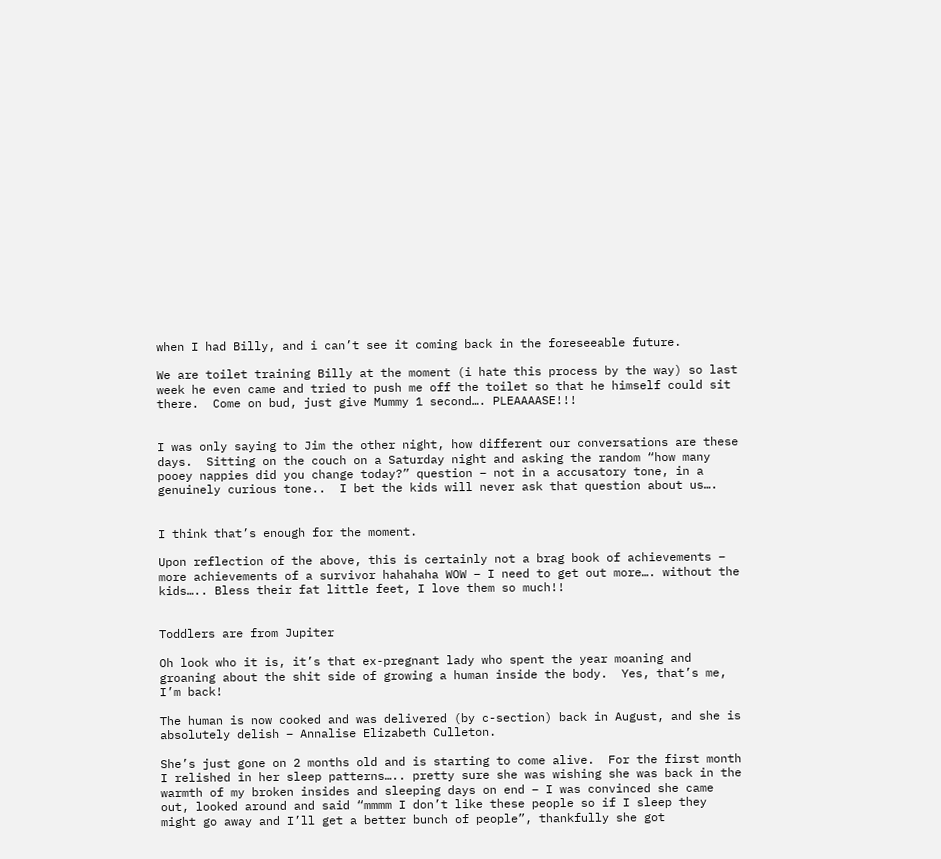when I had Billy, and i can’t see it coming back in the foreseeable future.

We are toilet training Billy at the moment (i hate this process by the way) so last week he even came and tried to push me off the toilet so that he himself could sit there.  Come on bud, just give Mummy 1 second…. PLEAAAASE!!!


I was only saying to Jim the other night, how different our conversations are these days.  Sitting on the couch on a Saturday night and asking the random “how many pooey nappies did you change today?” question – not in a accusatory tone, in a genuinely curious tone..  I bet the kids will never ask that question about us….


I think that’s enough for the moment.

Upon reflection of the above, this is certainly not a brag book of achievements – more achievements of a survivor hahahaha WOW – I need to get out more…. without the kids….. Bless their fat little feet, I love them so much!!


Toddlers are from Jupiter

Oh look who it is, it’s that ex-pregnant lady who spent the year moaning and groaning about the shit side of growing a human inside the body.  Yes, that’s me, I’m back!

The human is now cooked and was delivered (by c-section) back in August, and she is absolutely delish – Annalise Elizabeth Culleton.

She’s just gone on 2 months old and is starting to come alive.  For the first month I relished in her sleep patterns….. pretty sure she was wishing she was back in the warmth of my broken insides and sleeping days on end – I was convinced she came out, looked around and said “mmmm I don’t like these people so if I sleep they might go away and I’ll get a better bunch of people”, thankfully she got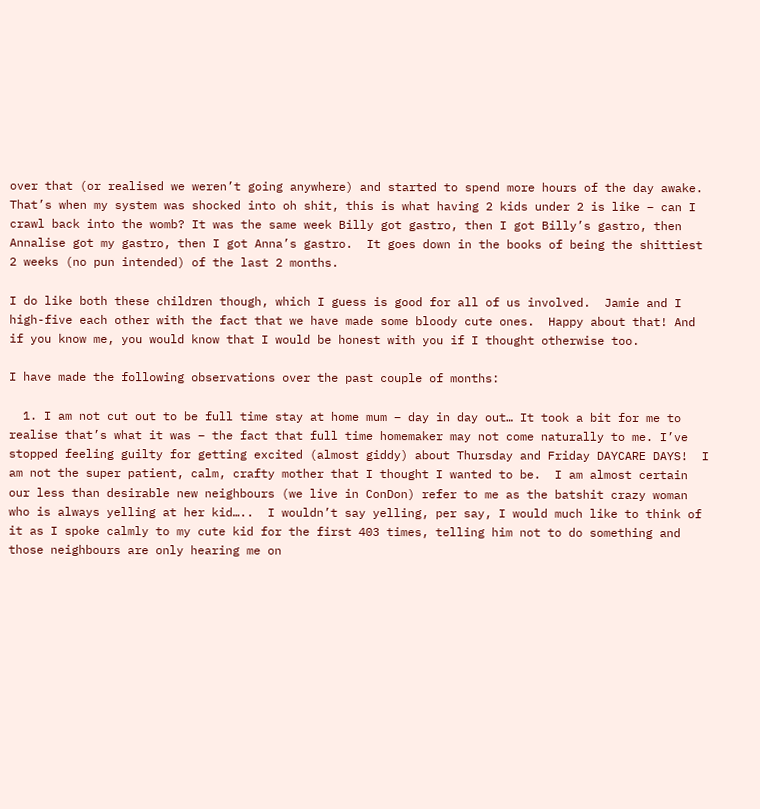over that (or realised we weren’t going anywhere) and started to spend more hours of the day awake.  That’s when my system was shocked into oh shit, this is what having 2 kids under 2 is like – can I crawl back into the womb? It was the same week Billy got gastro, then I got Billy’s gastro, then Annalise got my gastro, then I got Anna’s gastro.  It goes down in the books of being the shittiest 2 weeks (no pun intended) of the last 2 months.

I do like both these children though, which I guess is good for all of us involved.  Jamie and I high-five each other with the fact that we have made some bloody cute ones.  Happy about that! And if you know me, you would know that I would be honest with you if I thought otherwise too.

I have made the following observations over the past couple of months:

  1. I am not cut out to be full time stay at home mum – day in day out… It took a bit for me to realise that’s what it was – the fact that full time homemaker may not come naturally to me. I’ve stopped feeling guilty for getting excited (almost giddy) about Thursday and Friday DAYCARE DAYS!  I am not the super patient, calm, crafty mother that I thought I wanted to be.  I am almost certain our less than desirable new neighbours (we live in ConDon) refer to me as the batshit crazy woman who is always yelling at her kid…..  I wouldn’t say yelling, per say, I would much like to think of it as I spoke calmly to my cute kid for the first 403 times, telling him not to do something and those neighbours are only hearing me on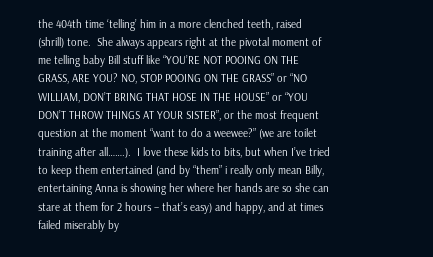the 404th time ‘telling’ him in a more clenched teeth, raised (shrill) tone.  She always appears right at the pivotal moment of me telling baby Bill stuff like “YOU’RE NOT POOING ON THE GRASS, ARE YOU? NO, STOP POOING ON THE GRASS” or “NO WILLIAM, DON’T BRING THAT HOSE IN THE HOUSE” or “YOU DON’T THROW THINGS AT YOUR SISTER”, or the most frequent question at the moment “want to do a weewee?” (we are toilet training after all…….).  I love these kids to bits, but when I’ve tried to keep them entertained (and by “them” i really only mean Billy, entertaining Anna is showing her where her hands are so she can stare at them for 2 hours – that’s easy) and happy, and at times failed miserably by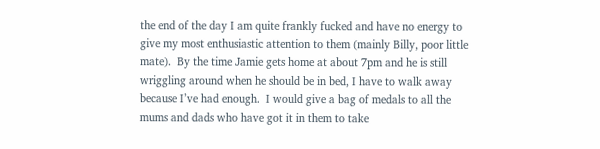the end of the day I am quite frankly fucked and have no energy to give my most enthusiastic attention to them (mainly Billy, poor little mate).  By the time Jamie gets home at about 7pm and he is still wriggling around when he should be in bed, I have to walk away because I’ve had enough.  I would give a bag of medals to all the mums and dads who have got it in them to take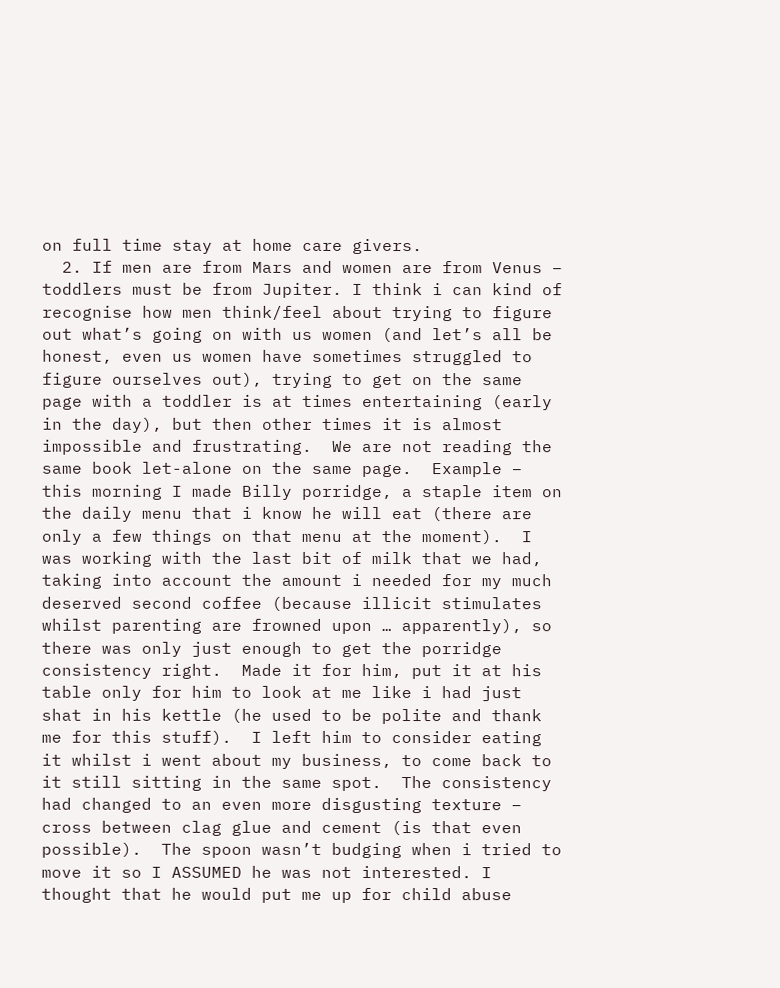on full time stay at home care givers.
  2. If men are from Mars and women are from Venus – toddlers must be from Jupiter. I think i can kind of recognise how men think/feel about trying to figure out what’s going on with us women (and let’s all be honest, even us women have sometimes struggled to figure ourselves out), trying to get on the same page with a toddler is at times entertaining (early in the day), but then other times it is almost impossible and frustrating.  We are not reading the same book let-alone on the same page.  Example – this morning I made Billy porridge, a staple item on the daily menu that i know he will eat (there are only a few things on that menu at the moment).  I was working with the last bit of milk that we had, taking into account the amount i needed for my much deserved second coffee (because illicit stimulates whilst parenting are frowned upon … apparently), so there was only just enough to get the porridge consistency right.  Made it for him, put it at his table only for him to look at me like i had just shat in his kettle (he used to be polite and thank me for this stuff).  I left him to consider eating it whilst i went about my business, to come back to it still sitting in the same spot.  The consistency had changed to an even more disgusting texture – cross between clag glue and cement (is that even possible).  The spoon wasn’t budging when i tried to move it so I ASSUMED he was not interested. I thought that he would put me up for child abuse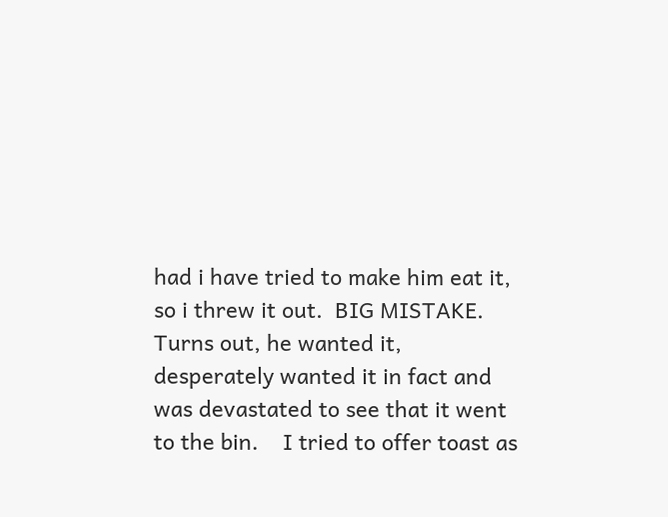had i have tried to make him eat it, so i threw it out.  BIG MISTAKE.  Turns out, he wanted it, desperately wanted it in fact and was devastated to see that it went to the bin.    I tried to offer toast as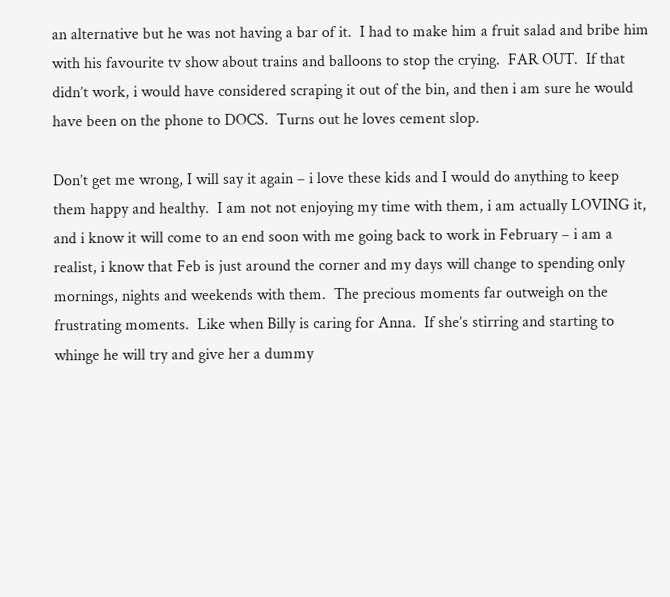an alternative but he was not having a bar of it.  I had to make him a fruit salad and bribe him with his favourite tv show about trains and balloons to stop the crying.  FAR OUT.  If that didn’t work, i would have considered scraping it out of the bin, and then i am sure he would have been on the phone to DOCS.  Turns out he loves cement slop.

Don’t get me wrong, I will say it again – i love these kids and I would do anything to keep them happy and healthy.  I am not not enjoying my time with them, i am actually LOVING it, and i know it will come to an end soon with me going back to work in February – i am a realist, i know that Feb is just around the corner and my days will change to spending only mornings, nights and weekends with them.  The precious moments far outweigh on the frustrating moments.  Like when Billy is caring for Anna.  If she’s stirring and starting to whinge he will try and give her a dummy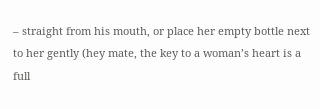– straight from his mouth, or place her empty bottle next to her gently (hey mate, the key to a woman’s heart is a full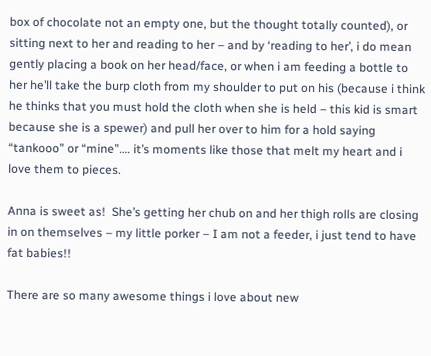box of chocolate not an empty one, but the thought totally counted), or sitting next to her and reading to her – and by ‘reading to her’, i do mean gently placing a book on her head/face, or when i am feeding a bottle to her he’ll take the burp cloth from my shoulder to put on his (because i think he thinks that you must hold the cloth when she is held – this kid is smart because she is a spewer) and pull her over to him for a hold saying “tankooo” or “mine”…. it’s moments like those that melt my heart and i love them to pieces.

Anna is sweet as!  She’s getting her chub on and her thigh rolls are closing in on themselves – my little porker – I am not a feeder, i just tend to have fat babies!!

There are so many awesome things i love about new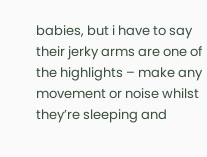babies, but i have to say their jerky arms are one of the highlights – make any movement or noise whilst they’re sleeping and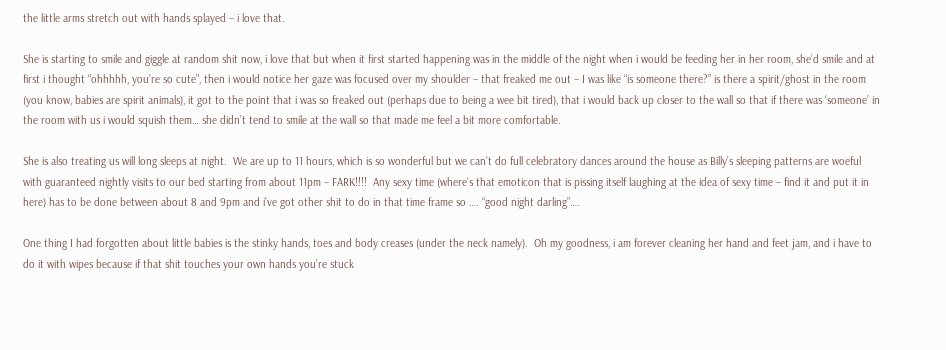the little arms stretch out with hands splayed – i love that.

She is starting to smile and giggle at random shit now, i love that but when it first started happening was in the middle of the night when i would be feeding her in her room, she’d smile and at first i thought “ohhhhh, you’re so cute”, then i would notice her gaze was focused over my shoulder – that freaked me out – I was like “is someone there?” is there a spirit/ghost in the room (you know, babies are spirit animals), it got to the point that i was so freaked out (perhaps due to being a wee bit tired), that i would back up closer to the wall so that if there was ‘someone’ in the room with us i would squish them… she didn’t tend to smile at the wall so that made me feel a bit more comfortable.

She is also treating us will long sleeps at night.  We are up to 11 hours, which is so wonderful but we can’t do full celebratory dances around the house as Billy’s sleeping patterns are woeful with guaranteed nightly visits to our bed starting from about 11pm – FARK!!!!  Any sexy time (where’s that emoticon that is pissing itself laughing at the idea of sexy time – find it and put it in here) has to be done between about 8 and 9pm and i’ve got other shit to do in that time frame so …. “good night darling”….

One thing I had forgotten about little babies is the stinky hands, toes and body creases (under the neck namely).  Oh my goodness, i am forever cleaning her hand and feet jam, and i have to do it with wipes because if that shit touches your own hands you’re stuck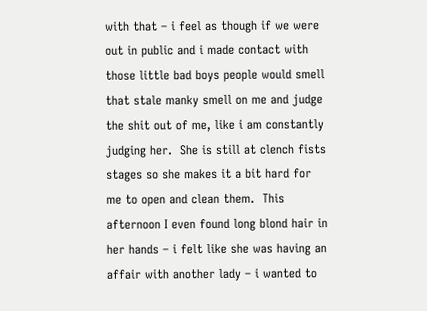with that – i feel as though if we were out in public and i made contact with those little bad boys people would smell that stale manky smell on me and judge the shit out of me, like i am constantly judging her.  She is still at clench fists stages so she makes it a bit hard for me to open and clean them.  This afternoon I even found long blond hair in her hands – i felt like she was having an affair with another lady – i wanted to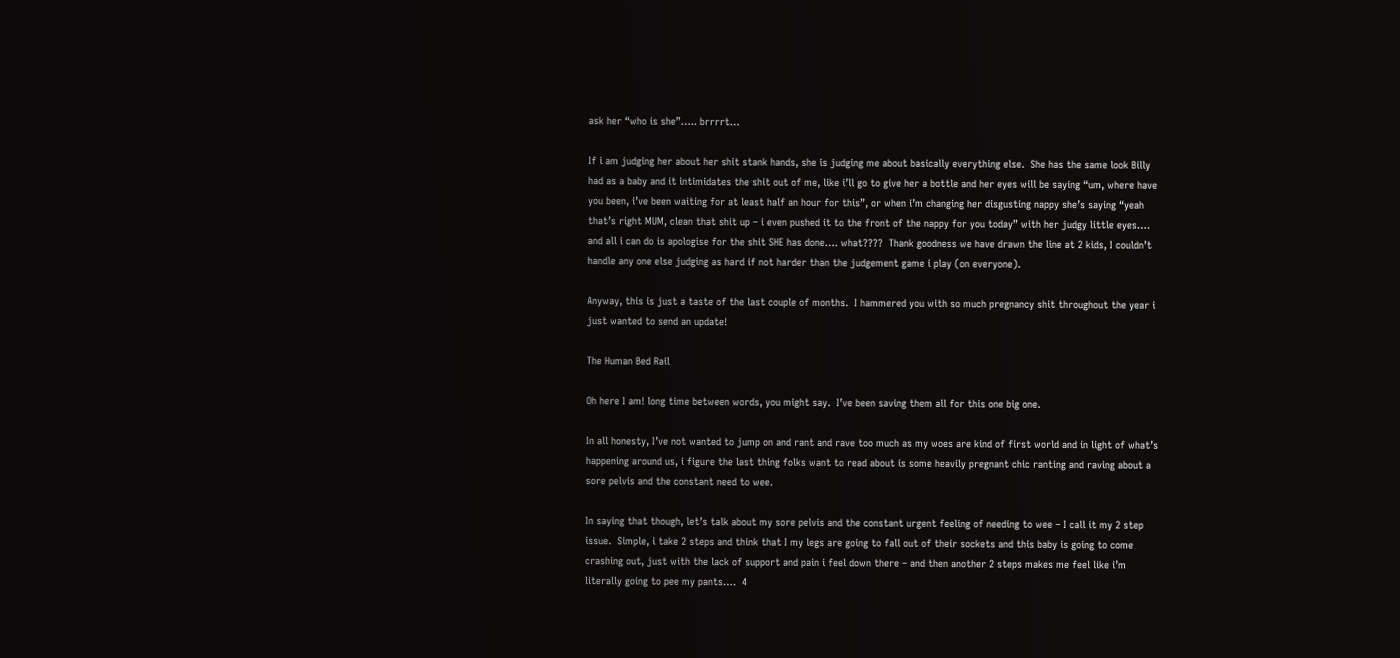ask her “who is she”….. brrrrt…

If i am judging her about her shit stank hands, she is judging me about basically everything else.  She has the same look Billy had as a baby and it intimidates the shit out of me, like i’ll go to give her a bottle and her eyes will be saying “um, where have you been, i’ve been waiting for at least half an hour for this”, or when i’m changing her disgusting nappy she’s saying “yeah that’s right MUM, clean that shit up – i even pushed it to the front of the nappy for you today” with her judgy little eyes…. and all i can do is apologise for the shit SHE has done…. what????  Thank goodness we have drawn the line at 2 kids, I couldn’t handle any one else judging as hard if not harder than the judgement game i play (on everyone).

Anyway, this is just a taste of the last couple of months.  I hammered you with so much pregnancy shit throughout the year i just wanted to send an update!

The Human Bed Rail

Oh here I am! long time between words, you might say.  I’ve been saving them all for this one big one.

In all honesty, I’ve not wanted to jump on and rant and rave too much as my woes are kind of first world and in light of what’s happening around us, i figure the last thing folks want to read about is some heavily pregnant chic ranting and raving about a sore pelvis and the constant need to wee.

In saying that though, let’s talk about my sore pelvis and the constant urgent feeling of needing to wee – I call it my 2 step issue.  Simple, i take 2 steps and think that I my legs are going to fall out of their sockets and this baby is going to come crashing out, just with the lack of support and pain i feel down there – and then another 2 steps makes me feel like i’m literally going to pee my pants….  4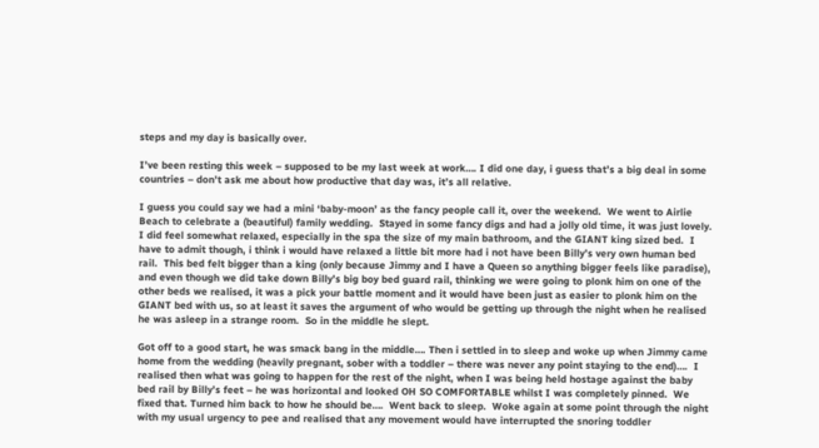steps and my day is basically over.

I’ve been resting this week – supposed to be my last week at work…. I did one day, i guess that’s a big deal in some countries – don’t ask me about how productive that day was, it’s all relative.

I guess you could say we had a mini ‘baby-moon’ as the fancy people call it, over the weekend.  We went to Airlie Beach to celebrate a (beautiful) family wedding.  Stayed in some fancy digs and had a jolly old time, it was just lovely.  I did feel somewhat relaxed, especially in the spa the size of my main bathroom, and the GIANT king sized bed.  I have to admit though, i think i would have relaxed a little bit more had i not have been Billy’s very own human bed rail.  This bed felt bigger than a king (only because Jimmy and I have a Queen so anything bigger feels like paradise), and even though we did take down Billy’s big boy bed guard rail, thinking we were going to plonk him on one of the other beds we realised, it was a pick your battle moment and it would have been just as easier to plonk him on the GIANT bed with us, so at least it saves the argument of who would be getting up through the night when he realised he was asleep in a strange room.  So in the middle he slept.

Got off to a good start, he was smack bang in the middle…. Then i settled in to sleep and woke up when Jimmy came home from the wedding (heavily pregnant, sober with a toddler – there was never any point staying to the end)….  I realised then what was going to happen for the rest of the night, when I was being held hostage against the baby bed rail by Billy’s feet – he was horizontal and looked OH SO COMFORTABLE whilst I was completely pinned.  We fixed that. Turned him back to how he should be….  Went back to sleep.  Woke again at some point through the night with my usual urgency to pee and realised that any movement would have interrupted the snoring toddler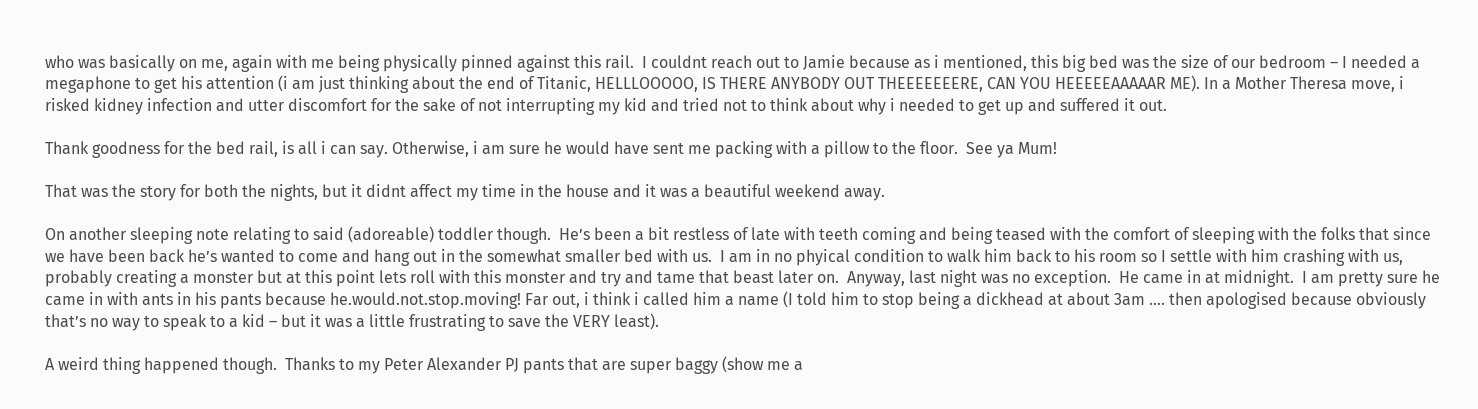who was basically on me, again with me being physically pinned against this rail.  I couldnt reach out to Jamie because as i mentioned, this big bed was the size of our bedroom – I needed a megaphone to get his attention (i am just thinking about the end of Titanic, HELLLOOOOO, IS THERE ANYBODY OUT THEEEEEEERE, CAN YOU HEEEEEAAAAAR ME). In a Mother Theresa move, i risked kidney infection and utter discomfort for the sake of not interrupting my kid and tried not to think about why i needed to get up and suffered it out.

Thank goodness for the bed rail, is all i can say. Otherwise, i am sure he would have sent me packing with a pillow to the floor.  See ya Mum!

That was the story for both the nights, but it didnt affect my time in the house and it was a beautiful weekend away.

On another sleeping note relating to said (adoreable) toddler though.  He’s been a bit restless of late with teeth coming and being teased with the comfort of sleeping with the folks that since we have been back he’s wanted to come and hang out in the somewhat smaller bed with us.  I am in no phyical condition to walk him back to his room so I settle with him crashing with us, probably creating a monster but at this point lets roll with this monster and try and tame that beast later on.  Anyway, last night was no exception.  He came in at midnight.  I am pretty sure he came in with ants in his pants because he.would.not.stop.moving! Far out, i think i called him a name (I told him to stop being a dickhead at about 3am …. then apologised because obviously that’s no way to speak to a kid – but it was a little frustrating to save the VERY least).

A weird thing happened though.  Thanks to my Peter Alexander PJ pants that are super baggy (show me a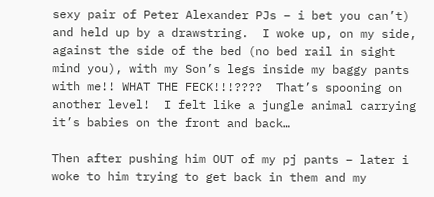sexy pair of Peter Alexander PJs – i bet you can’t) and held up by a drawstring.  I woke up, on my side, against the side of the bed (no bed rail in sight mind you), with my Son’s legs inside my baggy pants with me!! WHAT THE FECK!!!????  That’s spooning on another level!  I felt like a jungle animal carrying it’s babies on the front and back…

Then after pushing him OUT of my pj pants – later i woke to him trying to get back in them and my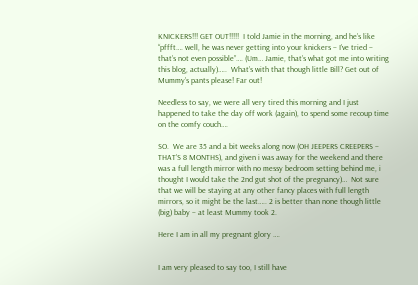KNICKERS!!! GET OUT!!!!!  I told Jamie in the morning, and he’s like “pffft…. well, he was never getting into your knickers – I’ve tried – that’s not even possible”…. (Um… Jamie, that’s what got me into writing this blog, actually)…..  What’s with that though little Bill? Get out of Mummy’s pants please! Far out!

Needless to say, we were all very tired this morning and I just happened to take the day off work (again), to spend some recoup time on the comfy couch….

SO.  We are 35 and a bit weeks along now (OH JEEPERS CREEPERS – THAT’S 8 MONTHS), and given i was away for the weekend and there was a full length mirror with no messy bedroom setting behind me, i thought I would take the 2nd gut shot of the pregnancy)…  Not sure that we will be staying at any other fancy places with full length mirrors, so it might be the last….. 2 is better than none though little (big) baby – at least Mummy took 2.

Here I am in all my pregnant glory ….


I am very pleased to say too, I still have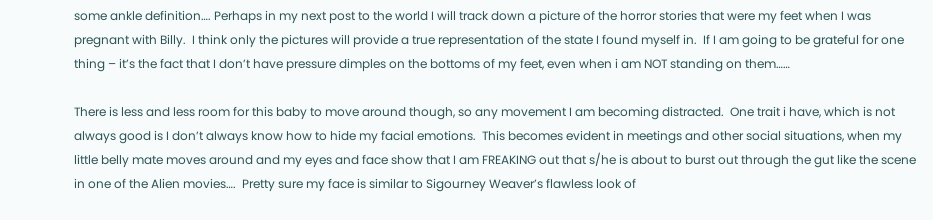some ankle definition…. Perhaps in my next post to the world I will track down a picture of the horror stories that were my feet when I was pregnant with Billy.  I think only the pictures will provide a true representation of the state I found myself in.  If I am going to be grateful for one thing – it’s the fact that I don’t have pressure dimples on the bottoms of my feet, even when i am NOT standing on them……

There is less and less room for this baby to move around though, so any movement I am becoming distracted.  One trait i have, which is not always good is I don’t always know how to hide my facial emotions.  This becomes evident in meetings and other social situations, when my little belly mate moves around and my eyes and face show that I am FREAKING out that s/he is about to burst out through the gut like the scene in one of the Alien movies….  Pretty sure my face is similar to Sigourney Weaver’s flawless look of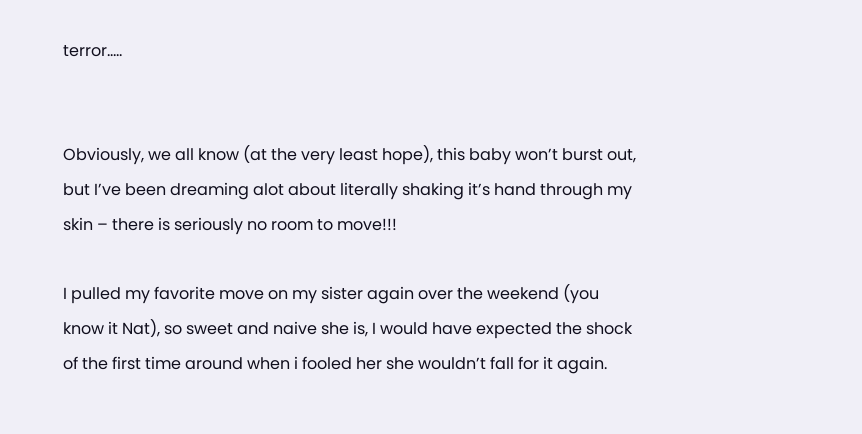terror…..


Obviously, we all know (at the very least hope), this baby won’t burst out, but I’ve been dreaming alot about literally shaking it’s hand through my skin – there is seriously no room to move!!!

I pulled my favorite move on my sister again over the weekend (you know it Nat), so sweet and naive she is, I would have expected the shock of the first time around when i fooled her she wouldn’t fall for it again.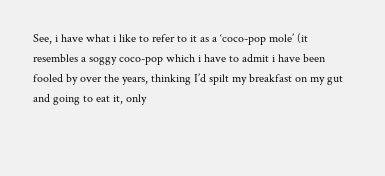See, i have what i like to refer to it as a ‘coco-pop mole’ (it resembles a soggy coco-pop which i have to admit i have been fooled by over the years, thinking I’d spilt my breakfast on my gut and going to eat it, only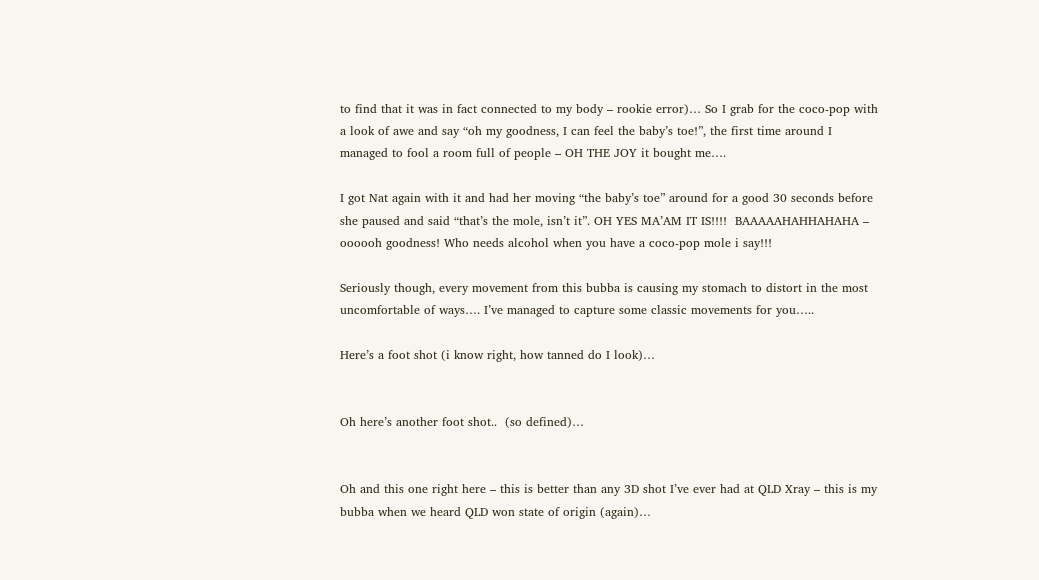to find that it was in fact connected to my body – rookie error)… So I grab for the coco-pop with a look of awe and say “oh my goodness, I can feel the baby’s toe!”, the first time around I managed to fool a room full of people – OH THE JOY it bought me….

I got Nat again with it and had her moving “the baby’s toe” around for a good 30 seconds before she paused and said “that’s the mole, isn’t it”. OH YES MA’AM IT IS!!!!  BAAAAAHAHHAHAHA – oooooh goodness! Who needs alcohol when you have a coco-pop mole i say!!!

Seriously though, every movement from this bubba is causing my stomach to distort in the most uncomfortable of ways…. I’ve managed to capture some classic movements for you…..

Here’s a foot shot (i know right, how tanned do I look)…


Oh here’s another foot shot..  (so defined)…


Oh and this one right here – this is better than any 3D shot I’ve ever had at QLD Xray – this is my bubba when we heard QLD won state of origin (again)…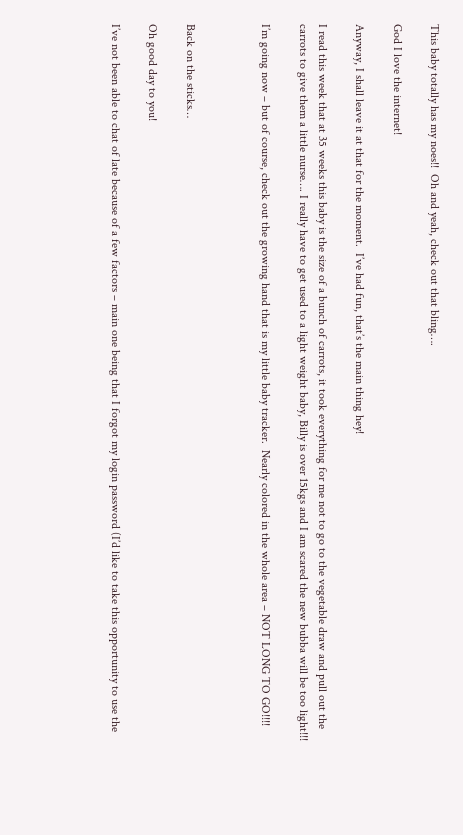This baby totally has my noes!!  Oh and yeah, check out that bling….

God I love the internet!

Anyway, I shall leave it at that for the moment.  I’ve had fun, that’s the main thing hey!

I read this week that at 35 weeks this baby is the size of a bunch of carrots, it took everything for me not to go to the vegetable draw and pull out the carrots to give them a little nurse…. I really have to get used to a light weight baby, Billy is over 15kgs and I am scared the new bubba will be too light!!!

I’m going now – but of course, check out the growing hand that is my little baby tracker.  Nearly colored in the whole area – NOT LONG TO GO!!!!



Back on the sticks…

Oh good day to you!

I’ve not been able to chat of late because of a few factors – main one being that I forgot my login password (I’d like to take this opportunity to use the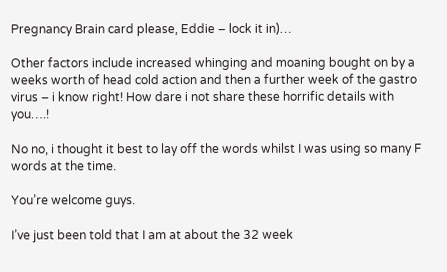Pregnancy Brain card please, Eddie – lock it in)…

Other factors include increased whinging and moaning bought on by a weeks worth of head cold action and then a further week of the gastro virus – i know right! How dare i not share these horrific details with you….!

No no, i thought it best to lay off the words whilst I was using so many F words at the time.

You’re welcome guys.

I’ve just been told that I am at about the 32 week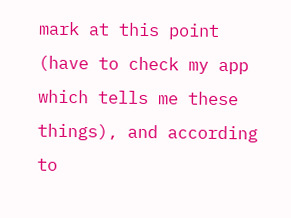mark at this point (have to check my app which tells me these things), and according to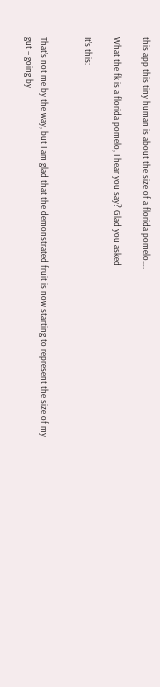this app this tiny human is about the size of a florida pomelo….

What the fk is a florida pomelo, I hear you say? Glad you asked

It’s this:


That’s not me by the way, but I am glad that the demonstrated fruit is now starting to represent the size of my gut – going by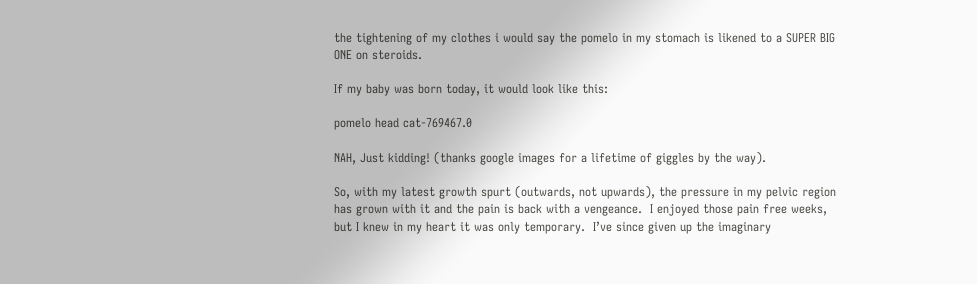the tightening of my clothes i would say the pomelo in my stomach is likened to a SUPER BIG ONE on steroids.

If my baby was born today, it would look like this:

pomelo head cat-769467.0

NAH, Just kidding! (thanks google images for a lifetime of giggles by the way).

So, with my latest growth spurt (outwards, not upwards), the pressure in my pelvic region has grown with it and the pain is back with a vengeance.  I enjoyed those pain free weeks, but I knew in my heart it was only temporary.  I’ve since given up the imaginary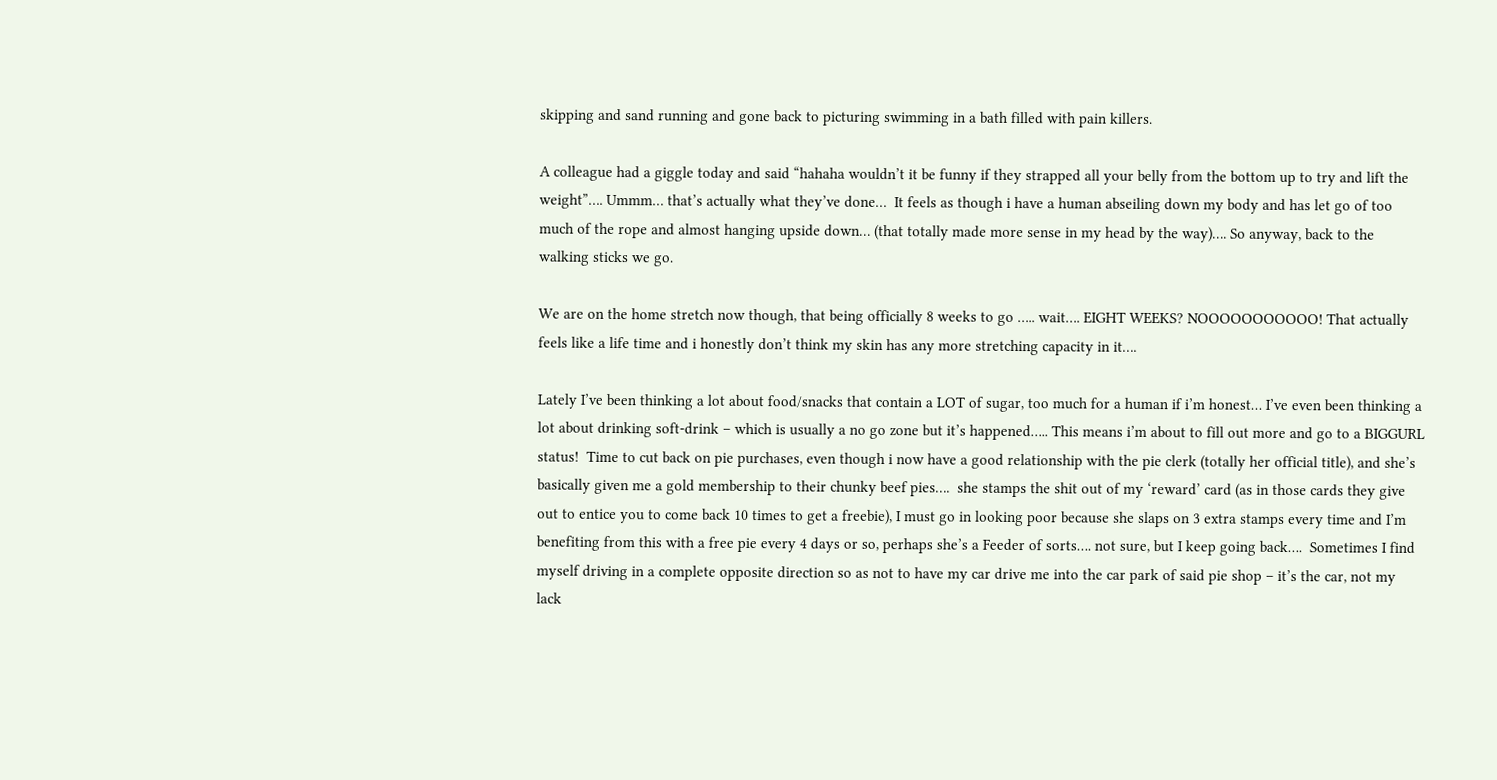skipping and sand running and gone back to picturing swimming in a bath filled with pain killers.

A colleague had a giggle today and said “hahaha wouldn’t it be funny if they strapped all your belly from the bottom up to try and lift the weight”…. Ummm… that’s actually what they’ve done…  It feels as though i have a human abseiling down my body and has let go of too much of the rope and almost hanging upside down… (that totally made more sense in my head by the way)…. So anyway, back to the walking sticks we go.

We are on the home stretch now though, that being officially 8 weeks to go ….. wait…. EIGHT WEEKS? NOOOOOOOOOOO! That actually feels like a life time and i honestly don’t think my skin has any more stretching capacity in it….

Lately I’ve been thinking a lot about food/snacks that contain a LOT of sugar, too much for a human if i’m honest… I’ve even been thinking a lot about drinking soft-drink – which is usually a no go zone but it’s happened….. This means i’m about to fill out more and go to a BIGGURL status!  Time to cut back on pie purchases, even though i now have a good relationship with the pie clerk (totally her official title), and she’s basically given me a gold membership to their chunky beef pies….  she stamps the shit out of my ‘reward’ card (as in those cards they give out to entice you to come back 10 times to get a freebie), I must go in looking poor because she slaps on 3 extra stamps every time and I’m benefiting from this with a free pie every 4 days or so, perhaps she’s a Feeder of sorts…. not sure, but I keep going back….  Sometimes I find myself driving in a complete opposite direction so as not to have my car drive me into the car park of said pie shop – it’s the car, not my lack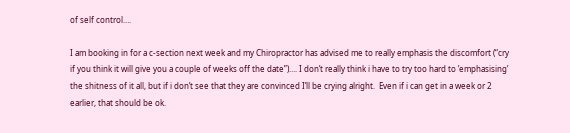of self control….

I am booking in for a c-section next week and my Chiropractor has advised me to really emphasis the discomfort (“cry if you think it will give you a couple of weeks off the date”)…. I don’t really think i have to try too hard to ’emphasising’ the shitness of it all, but if i don’t see that they are convinced I’ll be crying alright.  Even if i can get in a week or 2 earlier, that should be ok.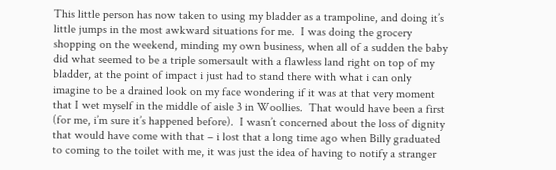This little person has now taken to using my bladder as a trampoline, and doing it’s little jumps in the most awkward situations for me.  I was doing the grocery shopping on the weekend, minding my own business, when all of a sudden the baby did what seemed to be a triple somersault with a flawless land right on top of my bladder, at the point of impact i just had to stand there with what i can only imagine to be a drained look on my face wondering if it was at that very moment that I wet myself in the middle of aisle 3 in Woollies.  That would have been a first (for me, i’m sure it’s happened before).  I wasn’t concerned about the loss of dignity that would have come with that – i lost that a long time ago when Billy graduated to coming to the toilet with me, it was just the idea of having to notify a stranger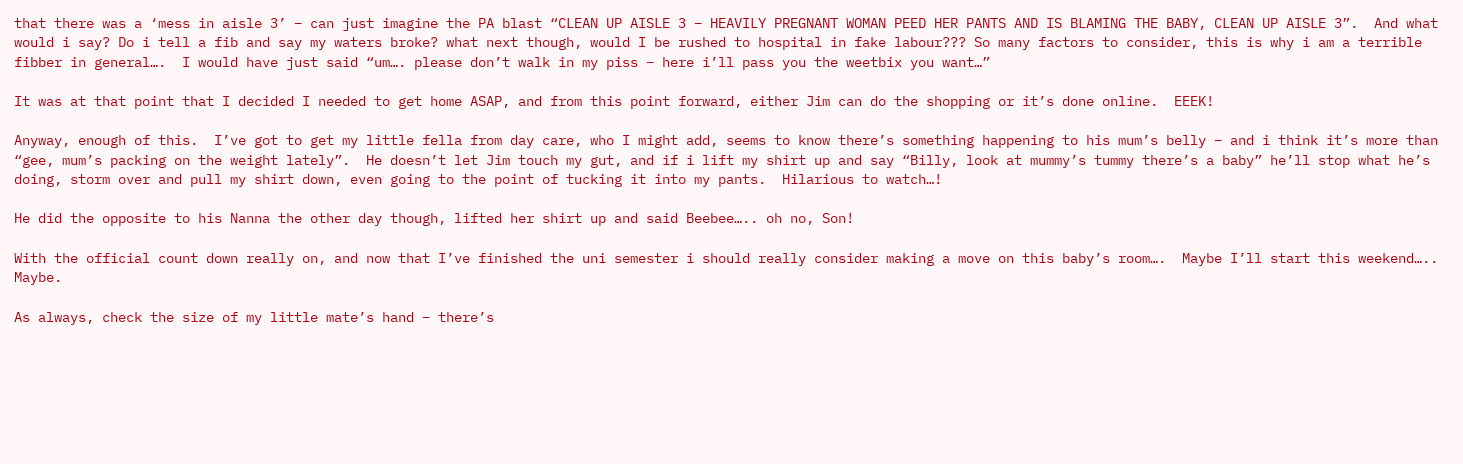that there was a ‘mess in aisle 3’ – can just imagine the PA blast “CLEAN UP AISLE 3 – HEAVILY PREGNANT WOMAN PEED HER PANTS AND IS BLAMING THE BABY, CLEAN UP AISLE 3”.  And what would i say? Do i tell a fib and say my waters broke? what next though, would I be rushed to hospital in fake labour??? So many factors to consider, this is why i am a terrible fibber in general….  I would have just said “um…. please don’t walk in my piss – here i’ll pass you the weetbix you want…”

It was at that point that I decided I needed to get home ASAP, and from this point forward, either Jim can do the shopping or it’s done online.  EEEK!

Anyway, enough of this.  I’ve got to get my little fella from day care, who I might add, seems to know there’s something happening to his mum’s belly – and i think it’s more than “gee, mum’s packing on the weight lately”.  He doesn’t let Jim touch my gut, and if i lift my shirt up and say “Billy, look at mummy’s tummy there’s a baby” he’ll stop what he’s doing, storm over and pull my shirt down, even going to the point of tucking it into my pants.  Hilarious to watch…!

He did the opposite to his Nanna the other day though, lifted her shirt up and said Beebee….. oh no, Son!

With the official count down really on, and now that I’ve finished the uni semester i should really consider making a move on this baby’s room….  Maybe I’ll start this weekend….. Maybe.

As always, check the size of my little mate’s hand – there’s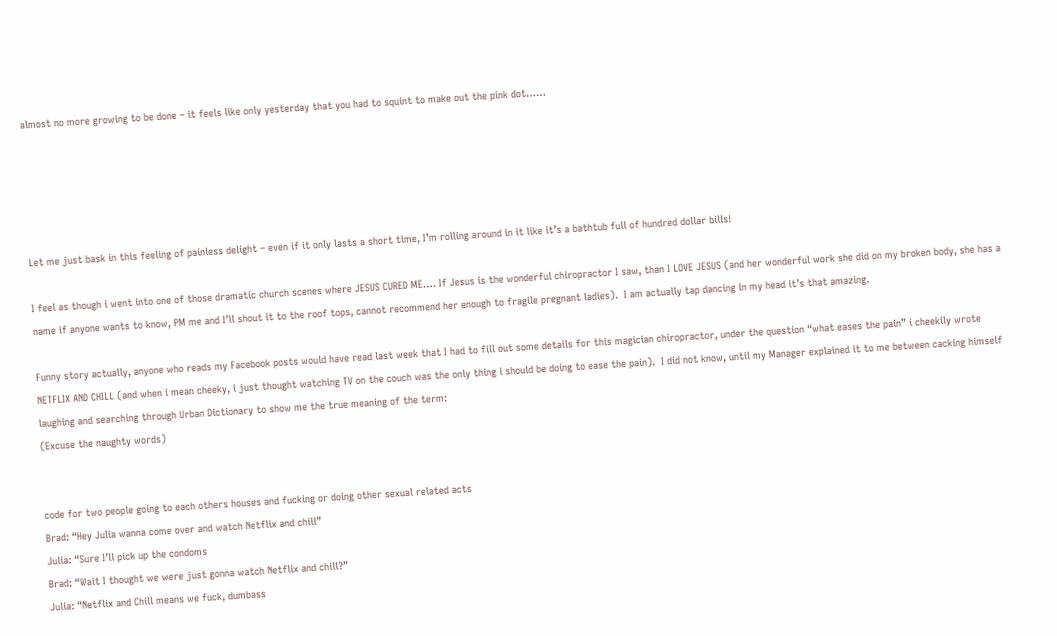almost no more growing to be done – it feels like only yesterday that you had to squint to make out the pink dot……





Let me just bask in this feeling of painless delight – even if it only lasts a short time, I’m rolling around in it like it’s a bathtub full of hundred dollar bills!

I feel as though i went into one of those dramatic church scenes where JESUS CURED ME…. If Jesus is the wonderful chiropractor I saw, than I LOVE JESUS (and her wonderful work she did on my broken body, she has a name if anyone wants to know, PM me and I’ll shout it to the roof tops, cannot recommend her enough to fragile pregnant ladies).  I am actually tap dancing in my head it’s that amazing.

Funny story actually, anyone who reads my Facebook posts would have read last week that I had to fill out some details for this magician chiropractor, under the question “what eases the pain” i cheekily wrote NETFLIX AND CHILL (and when i mean cheeky, i just thought watching TV on the couch was the only thing i should be doing to ease the pain).  I did not know, until my Manager explained it to me between cacking himself laughing and searching through Urban Dictionary to show me the true meaning of the term:
(Excuse the naughty words)


code for two people going to each others houses and fucking or doing other sexual related acts
Brad: “Hey Julia wanna come over and watch Netflix and chill”
Julia: “Sure I’ll pick up the condoms
Brad: “Wait I thought we were just gonna watch Netflix and chill?”
Julia: “Netflix and Chill means we fuck, dumbass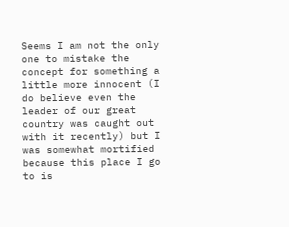Seems I am not the only one to mistake the concept for something a little more innocent (I do believe even the leader of our great country was caught out with it recently) but I was somewhat mortified because this place I go to is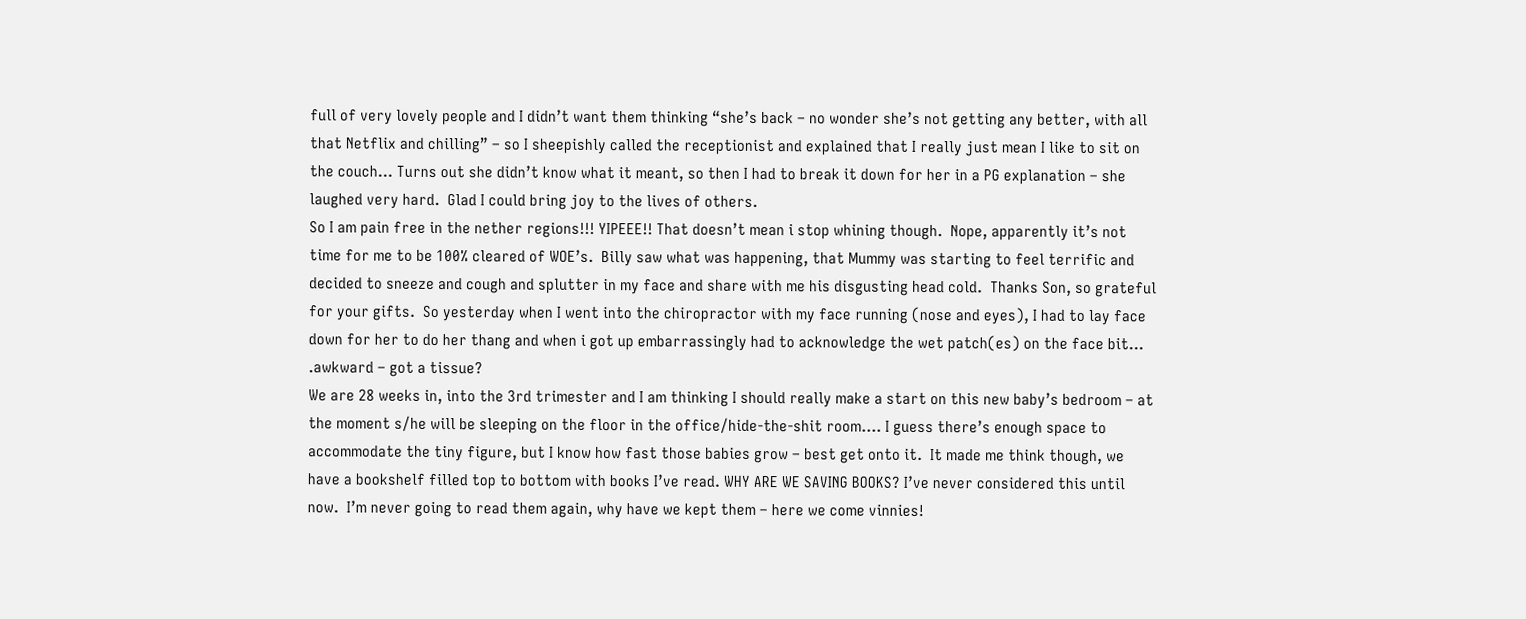full of very lovely people and I didn’t want them thinking “she’s back – no wonder she’s not getting any better, with all that Netflix and chilling” – so I sheepishly called the receptionist and explained that I really just mean I like to sit on the couch… Turns out she didn’t know what it meant, so then I had to break it down for her in a PG explanation – she laughed very hard.  Glad I could bring joy to the lives of others.
So I am pain free in the nether regions!!! YIPEEE!! That doesn’t mean i stop whining though.  Nope, apparently it’s not time for me to be 100% cleared of WOE’s.  Billy saw what was happening, that Mummy was starting to feel terrific and decided to sneeze and cough and splutter in my face and share with me his disgusting head cold.  Thanks Son, so grateful for your gifts.  So yesterday when I went into the chiropractor with my face running (nose and eyes), I had to lay face down for her to do her thang and when i got up embarrassingly had to acknowledge the wet patch(es) on the face bit… .awkward – got a tissue?
We are 28 weeks in, into the 3rd trimester and I am thinking I should really make a start on this new baby’s bedroom – at the moment s/he will be sleeping on the floor in the office/hide-the-shit room…. I guess there’s enough space to accommodate the tiny figure, but I know how fast those babies grow – best get onto it.  It made me think though, we have a bookshelf filled top to bottom with books I’ve read. WHY ARE WE SAVING BOOKS? I’ve never considered this until now.  I’m never going to read them again, why have we kept them – here we come vinnies!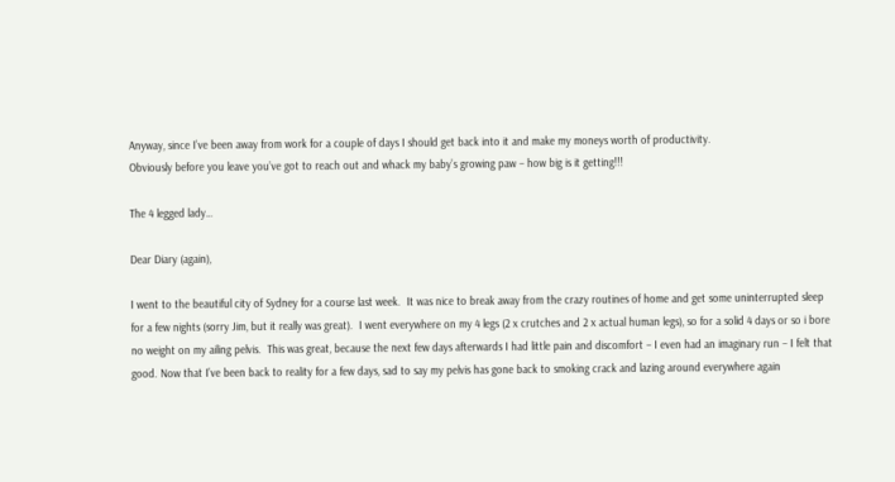Anyway, since I’ve been away from work for a couple of days I should get back into it and make my moneys worth of productivity.
Obviously before you leave you’ve got to reach out and whack my baby’s growing paw – how big is it getting!!!

The 4 legged lady…

Dear Diary (again),

I went to the beautiful city of Sydney for a course last week.  It was nice to break away from the crazy routines of home and get some uninterrupted sleep for a few nights (sorry Jim, but it really was great).  I went everywhere on my 4 legs (2 x crutches and 2 x actual human legs), so for a solid 4 days or so i bore no weight on my ailing pelvis.  This was great, because the next few days afterwards I had little pain and discomfort – I even had an imaginary run – I felt that good. Now that I’ve been back to reality for a few days, sad to say my pelvis has gone back to smoking crack and lazing around everywhere again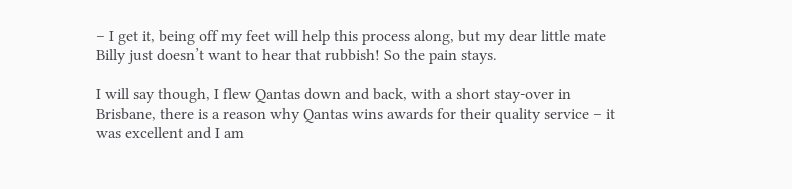– I get it, being off my feet will help this process along, but my dear little mate Billy just doesn’t want to hear that rubbish! So the pain stays.

I will say though, I flew Qantas down and back, with a short stay-over in Brisbane, there is a reason why Qantas wins awards for their quality service – it was excellent and I am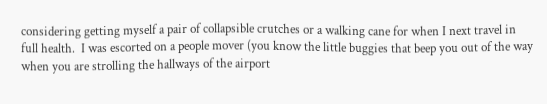considering getting myself a pair of collapsible crutches or a walking cane for when I next travel in full health.  I was escorted on a people mover (you know the little buggies that beep you out of the way when you are strolling the hallways of the airport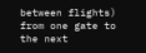between flights) from one gate to the next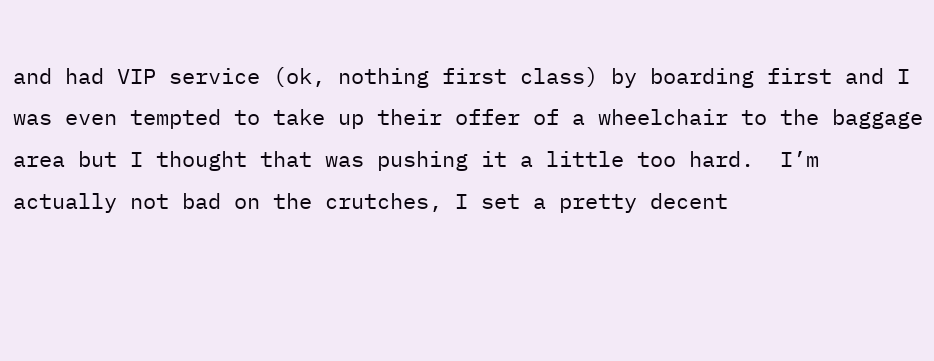and had VIP service (ok, nothing first class) by boarding first and I was even tempted to take up their offer of a wheelchair to the baggage area but I thought that was pushing it a little too hard.  I’m actually not bad on the crutches, I set a pretty decent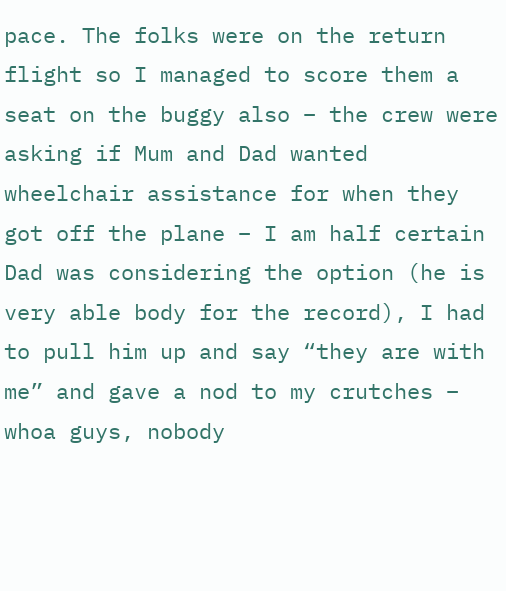pace. The folks were on the return flight so I managed to score them a seat on the buggy also – the crew were asking if Mum and Dad wanted wheelchair assistance for when they got off the plane – I am half certain Dad was considering the option (he is very able body for the record), I had to pull him up and say “they are with me” and gave a nod to my crutches – whoa guys, nobody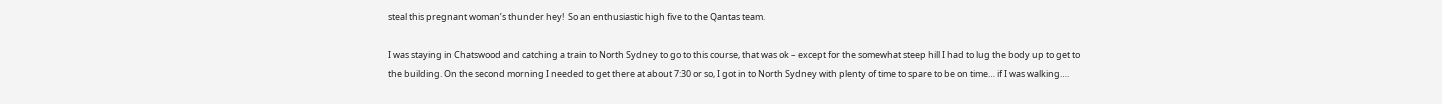steal this pregnant woman’s thunder hey!  So an enthusiastic high five to the Qantas team.

I was staying in Chatswood and catching a train to North Sydney to go to this course, that was ok – except for the somewhat steep hill I had to lug the body up to get to the building. On the second morning I needed to get there at about 7:30 or so, I got in to North Sydney with plenty of time to spare to be on time… if I was walking….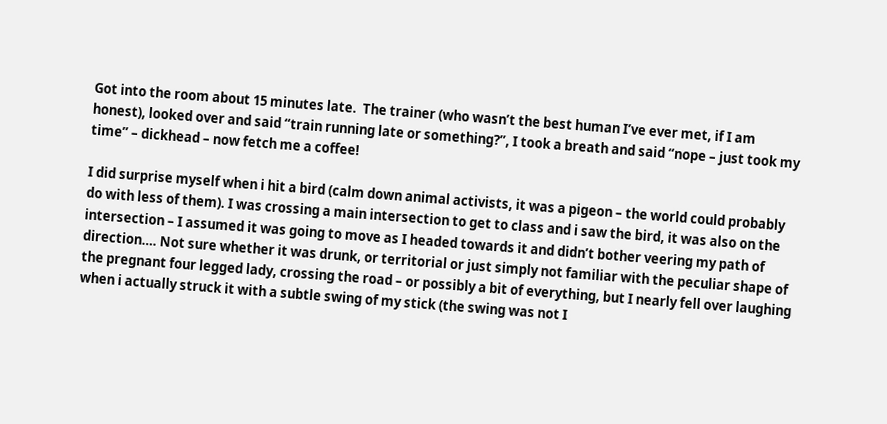Got into the room about 15 minutes late.  The trainer (who wasn’t the best human I’ve ever met, if I am honest), looked over and said “train running late or something?”, I took a breath and said “nope – just took my time” – dickhead – now fetch me a coffee!

I did surprise myself when i hit a bird (calm down animal activists, it was a pigeon – the world could probably do with less of them). I was crossing a main intersection to get to class and i saw the bird, it was also on the intersection – I assumed it was going to move as I headed towards it and didn’t bother veering my path of direction…. Not sure whether it was drunk, or territorial or just simply not familiar with the peculiar shape of the pregnant four legged lady, crossing the road – or possibly a bit of everything, but I nearly fell over laughing when i actually struck it with a subtle swing of my stick (the swing was not I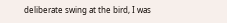deliberate swing at the bird, I was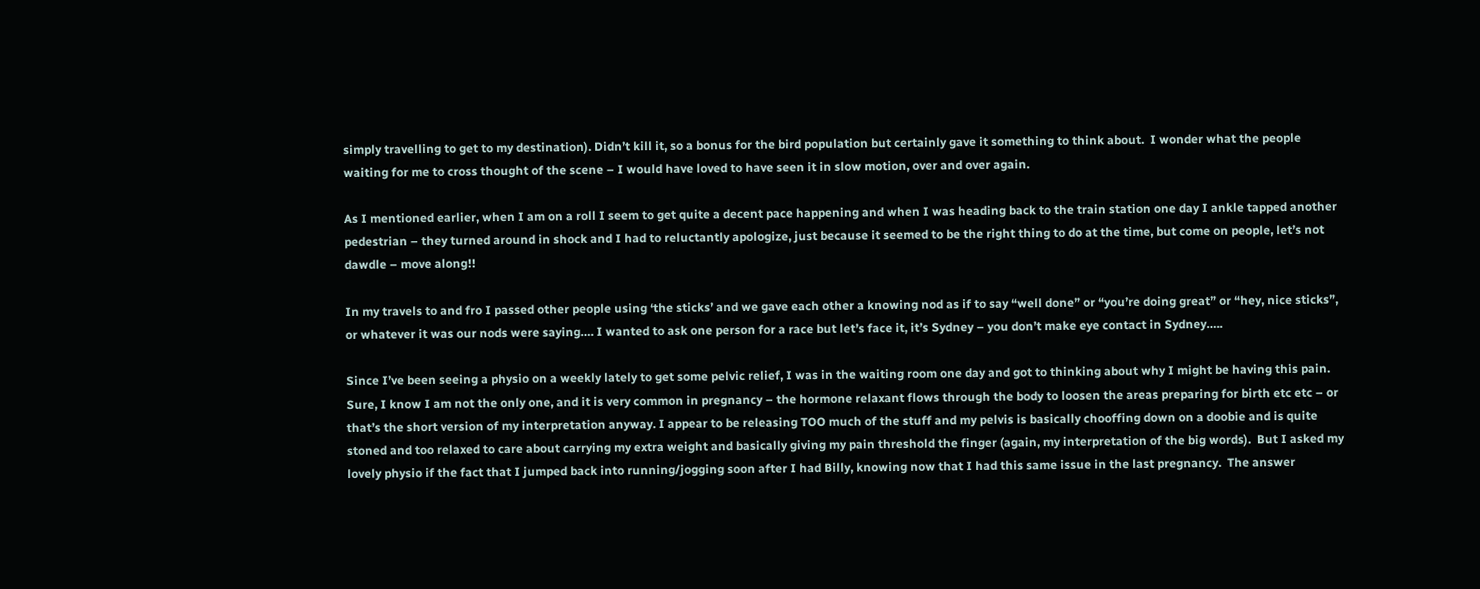simply travelling to get to my destination). Didn’t kill it, so a bonus for the bird population but certainly gave it something to think about.  I wonder what the people waiting for me to cross thought of the scene – I would have loved to have seen it in slow motion, over and over again.

As I mentioned earlier, when I am on a roll I seem to get quite a decent pace happening and when I was heading back to the train station one day I ankle tapped another pedestrian – they turned around in shock and I had to reluctantly apologize, just because it seemed to be the right thing to do at the time, but come on people, let’s not dawdle – move along!!

In my travels to and fro I passed other people using ‘the sticks’ and we gave each other a knowing nod as if to say “well done” or “you’re doing great” or “hey, nice sticks”, or whatever it was our nods were saying…. I wanted to ask one person for a race but let’s face it, it’s Sydney – you don’t make eye contact in Sydney…..

Since I’ve been seeing a physio on a weekly lately to get some pelvic relief, I was in the waiting room one day and got to thinking about why I might be having this pain. Sure, I know I am not the only one, and it is very common in pregnancy – the hormone relaxant flows through the body to loosen the areas preparing for birth etc etc – or that’s the short version of my interpretation anyway. I appear to be releasing TOO much of the stuff and my pelvis is basically chooffing down on a doobie and is quite stoned and too relaxed to care about carrying my extra weight and basically giving my pain threshold the finger (again, my interpretation of the big words).  But I asked my lovely physio if the fact that I jumped back into running/jogging soon after I had Billy, knowing now that I had this same issue in the last pregnancy.  The answer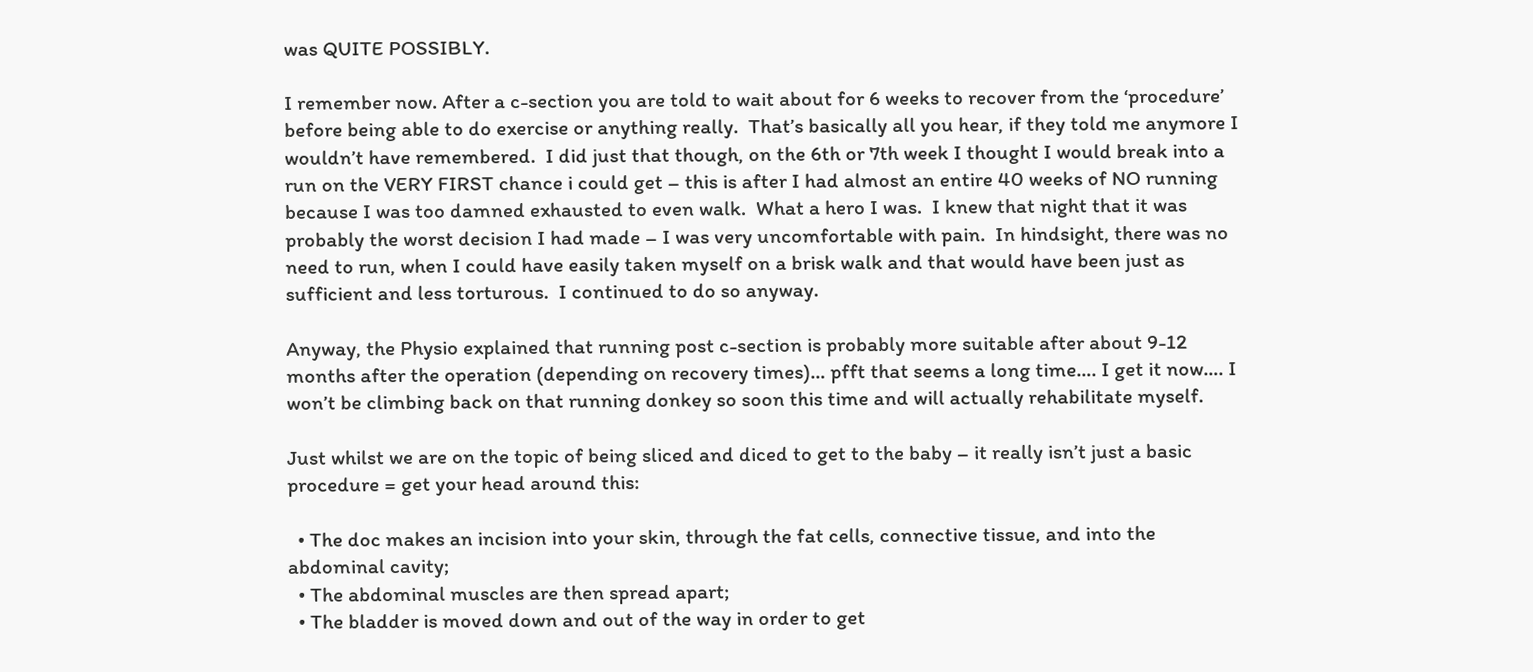was QUITE POSSIBLY.

I remember now. After a c-section you are told to wait about for 6 weeks to recover from the ‘procedure’ before being able to do exercise or anything really.  That’s basically all you hear, if they told me anymore I wouldn’t have remembered.  I did just that though, on the 6th or 7th week I thought I would break into a run on the VERY FIRST chance i could get – this is after I had almost an entire 40 weeks of NO running because I was too damned exhausted to even walk.  What a hero I was.  I knew that night that it was probably the worst decision I had made – I was very uncomfortable with pain.  In hindsight, there was no need to run, when I could have easily taken myself on a brisk walk and that would have been just as sufficient and less torturous.  I continued to do so anyway.

Anyway, the Physio explained that running post c-section is probably more suitable after about 9-12 months after the operation (depending on recovery times)… pfft that seems a long time…. I get it now…. I won’t be climbing back on that running donkey so soon this time and will actually rehabilitate myself.

Just whilst we are on the topic of being sliced and diced to get to the baby – it really isn’t just a basic procedure = get your head around this:

  • The doc makes an incision into your skin, through the fat cells, connective tissue, and into the abdominal cavity;
  • The abdominal muscles are then spread apart;
  • The bladder is moved down and out of the way in order to get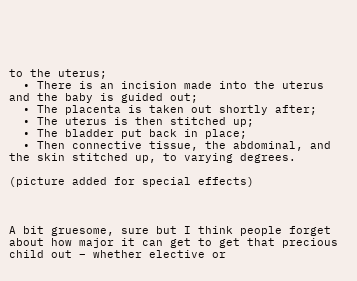to the uterus;
  • There is an incision made into the uterus and the baby is guided out;
  • The placenta is taken out shortly after;
  • The uterus is then stitched up;
  • The bladder put back in place;
  • Then connective tissue, the abdominal, and the skin stitched up, to varying degrees.

(picture added for special effects)



A bit gruesome, sure but I think people forget about how major it can get to get that precious child out – whether elective or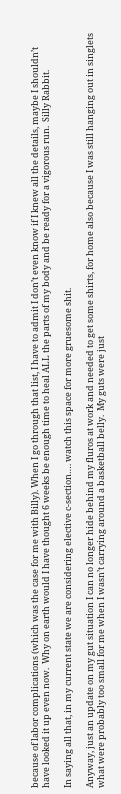because of labor complications (which was the case for me with Billy). When I go through that list, I have to admit I don’t even know if I knew all the details, maybe I shouldn’t have looked it up even now.  Why on earth would I have thought 6 weeks be enough time to heal ALL the parts of my body and be ready for a vigorous run.  Silly Rabbit.

In saying all that, in my current state we are considering elective c-section…. watch this space for more gruesome shit.

Anyway, just an update on my gut situation I can no longer hide behind my fluros at work and needed to get some shirts, for home also because I was still hanging out in singlets what were probably too small for me when I wasn’t carrying around a basketball belly.  My guts were just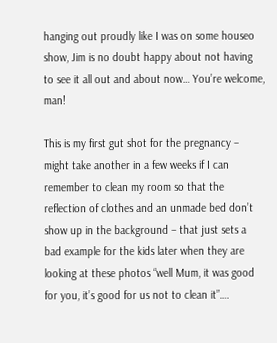hanging out proudly like I was on some houseo show, Jim is no doubt happy about not having to see it all out and about now… You’re welcome, man!

This is my first gut shot for the pregnancy – might take another in a few weeks if I can remember to clean my room so that the reflection of clothes and an unmade bed don’t show up in the background – that just sets a bad example for the kids later when they are looking at these photos “well Mum, it was good for you, it’s good for us not to clean it”….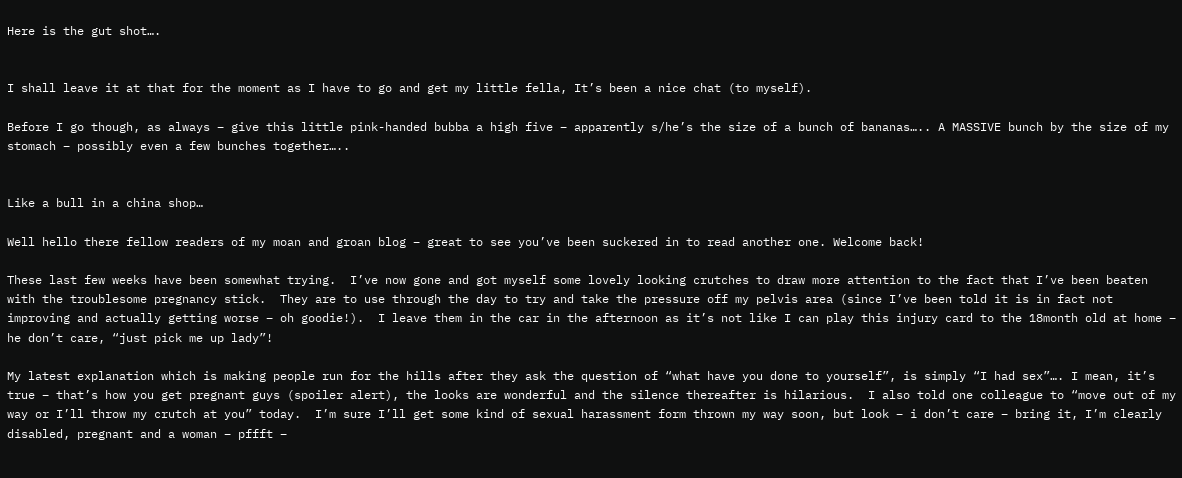Here is the gut shot….


I shall leave it at that for the moment as I have to go and get my little fella, It’s been a nice chat (to myself).

Before I go though, as always – give this little pink-handed bubba a high five – apparently s/he’s the size of a bunch of bananas….. A MASSIVE bunch by the size of my stomach – possibly even a few bunches together…..


Like a bull in a china shop…

Well hello there fellow readers of my moan and groan blog – great to see you’ve been suckered in to read another one. Welcome back!

These last few weeks have been somewhat trying.  I’ve now gone and got myself some lovely looking crutches to draw more attention to the fact that I’ve been beaten with the troublesome pregnancy stick.  They are to use through the day to try and take the pressure off my pelvis area (since I’ve been told it is in fact not improving and actually getting worse – oh goodie!).  I leave them in the car in the afternoon as it’s not like I can play this injury card to the 18month old at home – he don’t care, “just pick me up lady”!

My latest explanation which is making people run for the hills after they ask the question of “what have you done to yourself”, is simply “I had sex”…. I mean, it’s true – that’s how you get pregnant guys (spoiler alert), the looks are wonderful and the silence thereafter is hilarious.  I also told one colleague to “move out of my way or I’ll throw my crutch at you” today.  I’m sure I’ll get some kind of sexual harassment form thrown my way soon, but look – i don’t care – bring it, I’m clearly disabled, pregnant and a woman – pffft –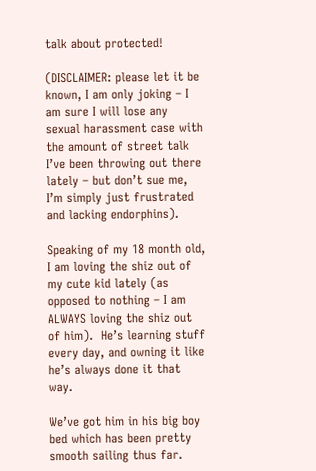talk about protected!

(DISCLAIMER: please let it be known, I am only joking – I am sure I will lose any sexual harassment case with the amount of street talk I’ve been throwing out there lately – but don’t sue me, I’m simply just frustrated and lacking endorphins).

Speaking of my 18 month old, I am loving the shiz out of my cute kid lately (as opposed to nothing – I am ALWAYS loving the shiz out of him).  He’s learning stuff every day, and owning it like he’s always done it that way.

We’ve got him in his big boy bed which has been pretty smooth sailing thus far.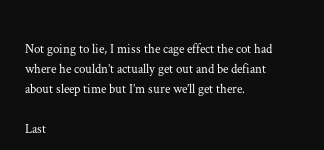Not going to lie, I miss the cage effect the cot had where he couldn’t actually get out and be defiant about sleep time but I’m sure we’ll get there.

Last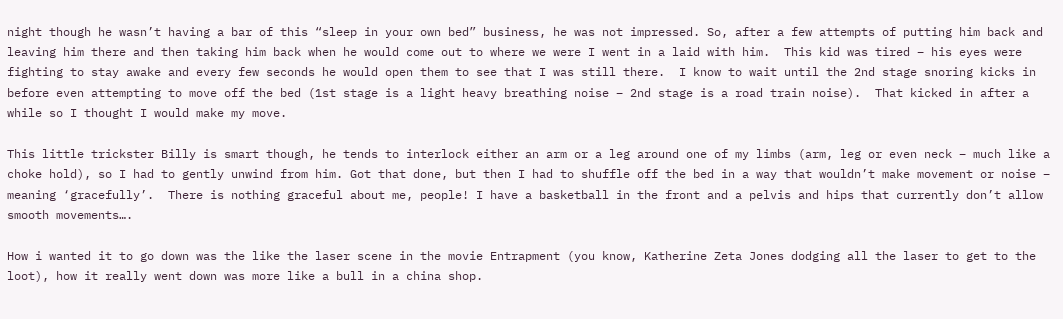night though he wasn’t having a bar of this “sleep in your own bed” business, he was not impressed. So, after a few attempts of putting him back and leaving him there and then taking him back when he would come out to where we were I went in a laid with him.  This kid was tired – his eyes were fighting to stay awake and every few seconds he would open them to see that I was still there.  I know to wait until the 2nd stage snoring kicks in before even attempting to move off the bed (1st stage is a light heavy breathing noise – 2nd stage is a road train noise).  That kicked in after a while so I thought I would make my move.

This little trickster Billy is smart though, he tends to interlock either an arm or a leg around one of my limbs (arm, leg or even neck – much like a choke hold), so I had to gently unwind from him. Got that done, but then I had to shuffle off the bed in a way that wouldn’t make movement or noise – meaning ‘gracefully’.  There is nothing graceful about me, people! I have a basketball in the front and a pelvis and hips that currently don’t allow smooth movements….

How i wanted it to go down was the like the laser scene in the movie Entrapment (you know, Katherine Zeta Jones dodging all the laser to get to the loot), how it really went down was more like a bull in a china shop.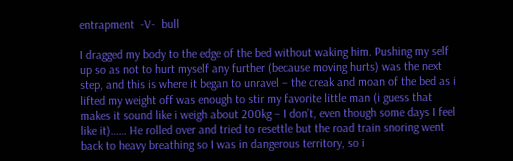entrapment  -V-  bull

I dragged my body to the edge of the bed without waking him. Pushing my self up so as not to hurt myself any further (because moving hurts) was the next step, and this is where it began to unravel – the creak and moan of the bed as i lifted my weight off was enough to stir my favorite little man (i guess that makes it sound like i weigh about 200kg – I don’t, even though some days I feel like it)…… He rolled over and tried to resettle but the road train snoring went back to heavy breathing so I was in dangerous territory, so i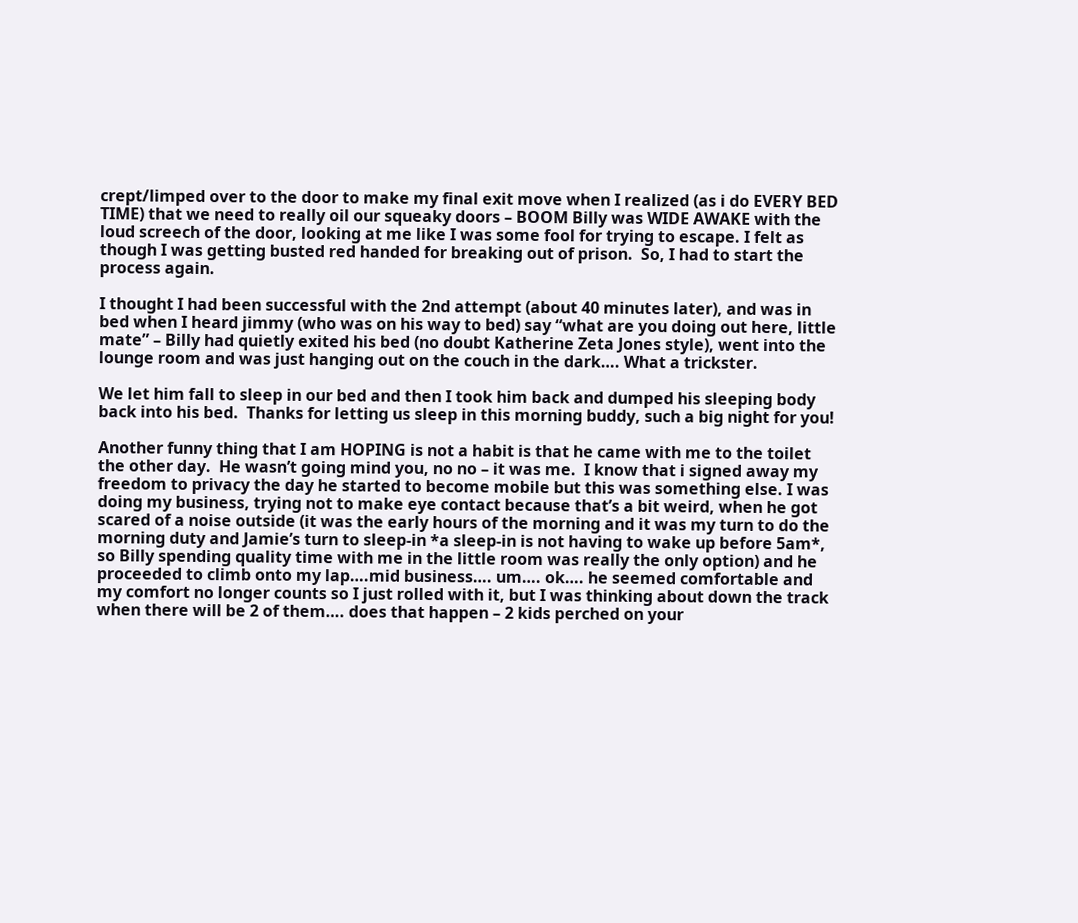crept/limped over to the door to make my final exit move when I realized (as i do EVERY BED TIME) that we need to really oil our squeaky doors – BOOM Billy was WIDE AWAKE with the loud screech of the door, looking at me like I was some fool for trying to escape. I felt as though I was getting busted red handed for breaking out of prison.  So, I had to start the process again.

I thought I had been successful with the 2nd attempt (about 40 minutes later), and was in bed when I heard jimmy (who was on his way to bed) say “what are you doing out here, little mate” – Billy had quietly exited his bed (no doubt Katherine Zeta Jones style), went into the lounge room and was just hanging out on the couch in the dark…. What a trickster.

We let him fall to sleep in our bed and then I took him back and dumped his sleeping body back into his bed.  Thanks for letting us sleep in this morning buddy, such a big night for you!

Another funny thing that I am HOPING is not a habit is that he came with me to the toilet the other day.  He wasn’t going mind you, no no – it was me.  I know that i signed away my freedom to privacy the day he started to become mobile but this was something else. I was doing my business, trying not to make eye contact because that’s a bit weird, when he got scared of a noise outside (it was the early hours of the morning and it was my turn to do the morning duty and Jamie’s turn to sleep-in *a sleep-in is not having to wake up before 5am*, so Billy spending quality time with me in the little room was really the only option) and he proceeded to climb onto my lap….mid business…. um…. ok…. he seemed comfortable and my comfort no longer counts so I just rolled with it, but I was thinking about down the track when there will be 2 of them…. does that happen – 2 kids perched on your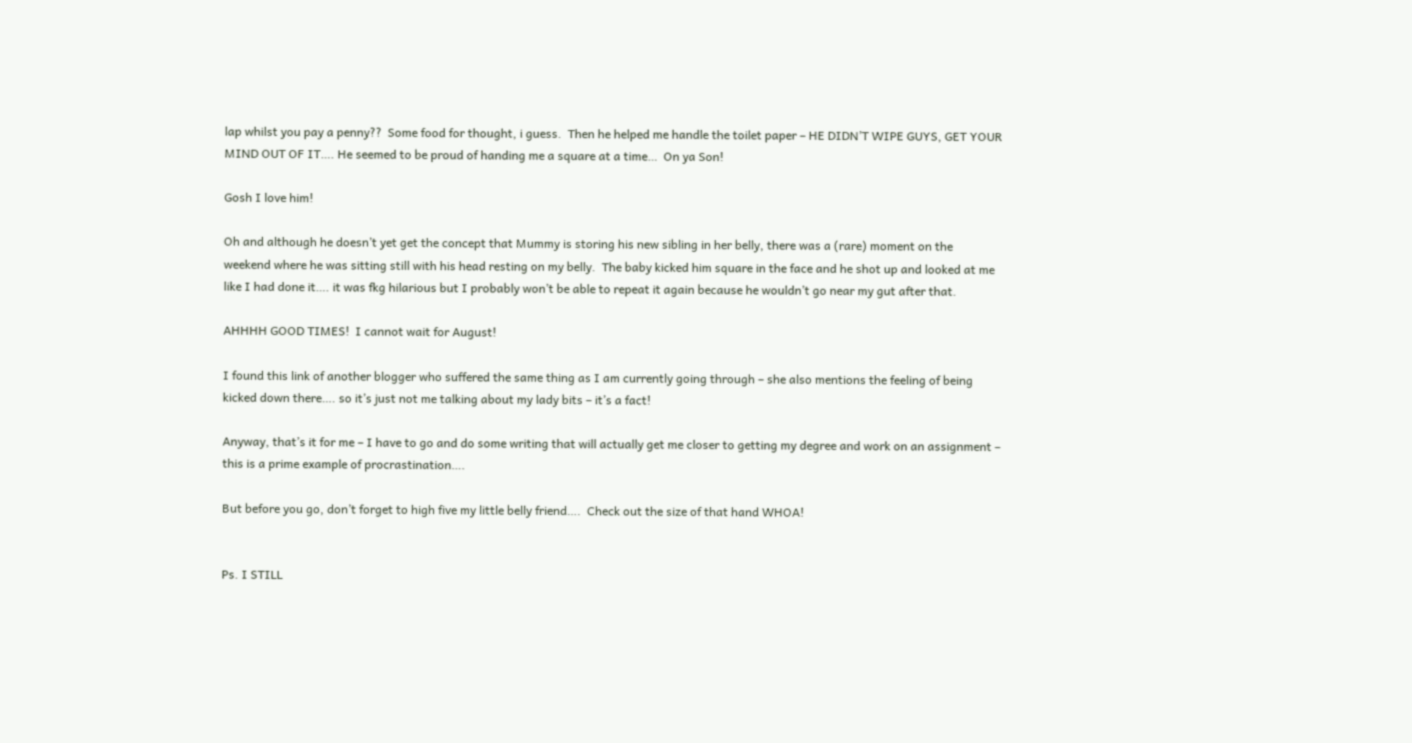lap whilst you pay a penny??  Some food for thought, i guess.  Then he helped me handle the toilet paper – HE DIDN’T WIPE GUYS, GET YOUR MIND OUT OF IT…. He seemed to be proud of handing me a square at a time…  On ya Son!

Gosh I love him!

Oh and although he doesn’t yet get the concept that Mummy is storing his new sibling in her belly, there was a (rare) moment on the weekend where he was sitting still with his head resting on my belly.  The baby kicked him square in the face and he shot up and looked at me like I had done it…. it was fkg hilarious but I probably won’t be able to repeat it again because he wouldn’t go near my gut after that.

AHHHH GOOD TIMES!  I cannot wait for August!

I found this link of another blogger who suffered the same thing as I am currently going through – she also mentions the feeling of being kicked down there…. so it’s just not me talking about my lady bits – it’s a fact!

Anyway, that’s it for me – I have to go and do some writing that will actually get me closer to getting my degree and work on an assignment – this is a prime example of procrastination….

But before you go, don’t forget to high five my little belly friend….  Check out the size of that hand WHOA!


Ps. I STILL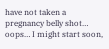have not taken a pregnancy belly shot… oops… I might start soon,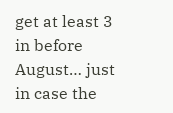get at least 3 in before August… just in case the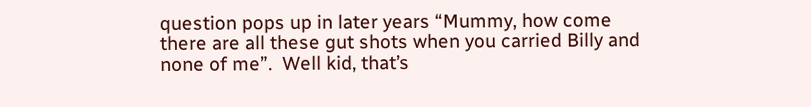question pops up in later years “Mummy, how come there are all these gut shots when you carried Billy and none of me”.  Well kid, that’s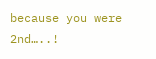because you were 2nd…..!